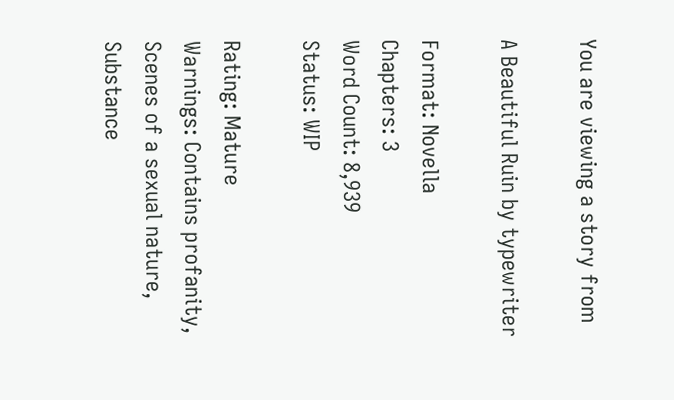You are viewing a story from

A Beautiful Ruin by typewriter

Format: Novella
Chapters: 3
Word Count: 8,939
Status: WIP

Rating: Mature
Warnings: Contains profanity, Scenes of a sexual nature, Substance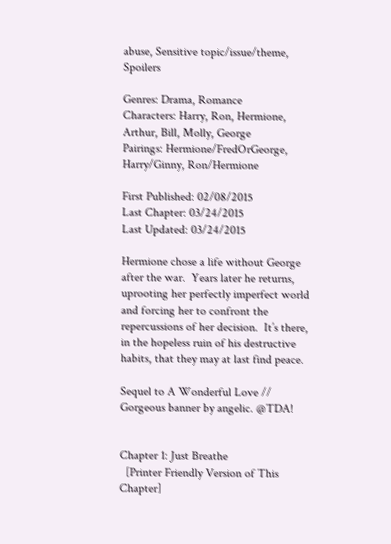abuse, Sensitive topic/issue/theme, Spoilers

Genres: Drama, Romance
Characters: Harry, Ron, Hermione, Arthur, Bill, Molly, George
Pairings: Hermione/FredOrGeorge, Harry/Ginny, Ron/Hermione

First Published: 02/08/2015
Last Chapter: 03/24/2015
Last Updated: 03/24/2015

Hermione chose a life without George after the war.  Years later he returns, uprooting her perfectly imperfect world and forcing her to confront the repercussions of her decision.  It’s there, in the hopeless ruin of his destructive habits, that they may at last find peace.

Sequel to A Wonderful Love // Gorgeous banner by angelic. @TDA!


Chapter 1: Just Breathe
  [Printer Friendly Version of This Chapter]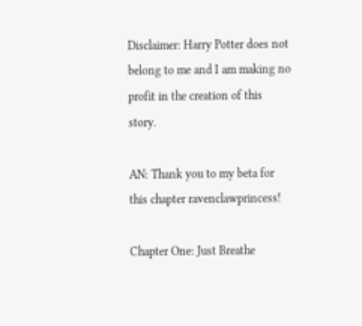Disclaimer: Harry Potter does not belong to me and I am making no profit in the creation of this story.

AN: Thank you to my beta for this chapter ravenclawprincess!

Chapter One: Just Breathe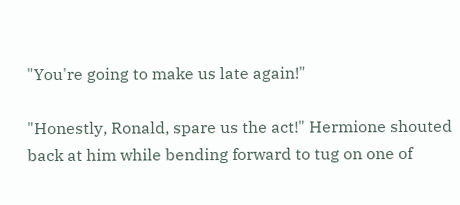"You're going to make us late again!"

"Honestly, Ronald, spare us the act!" Hermione shouted back at him while bending forward to tug on one of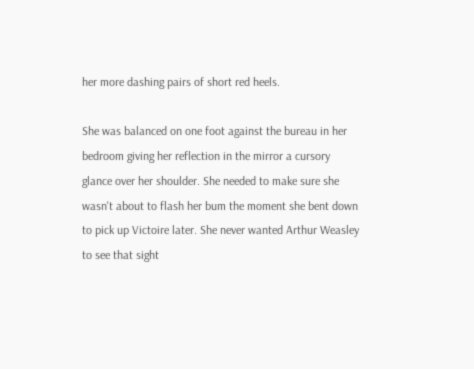her more dashing pairs of short red heels.

She was balanced on one foot against the bureau in her bedroom giving her reflection in the mirror a cursory glance over her shoulder. She needed to make sure she wasn't about to flash her bum the moment she bent down to pick up Victoire later. She never wanted Arthur Weasley to see that sight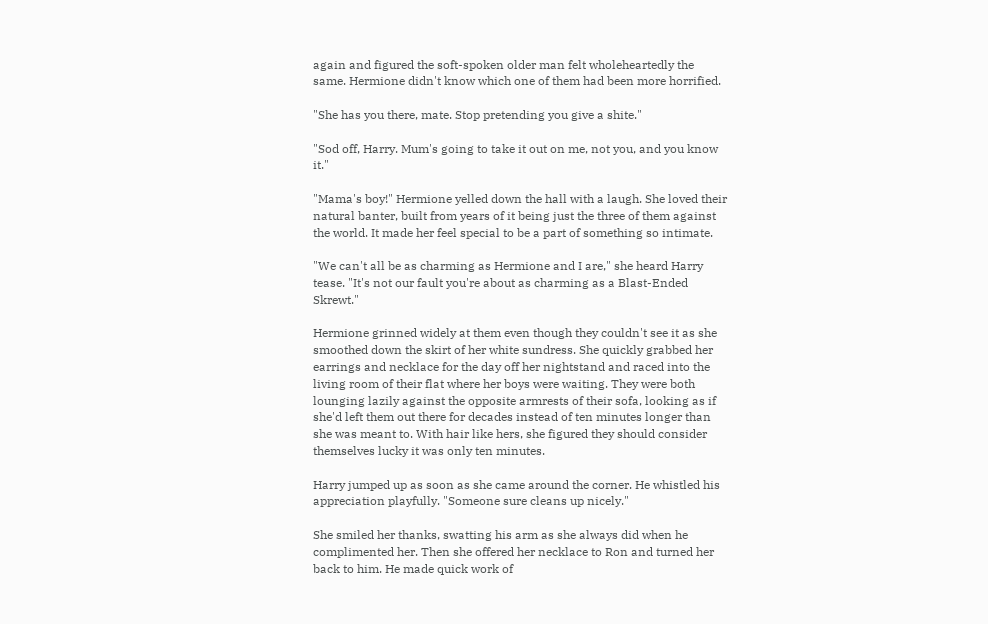again and figured the soft-spoken older man felt wholeheartedly the same. Hermione didn't know which one of them had been more horrified.

"She has you there, mate. Stop pretending you give a shite."

"Sod off, Harry. Mum's going to take it out on me, not you, and you know it."

"Mama's boy!" Hermione yelled down the hall with a laugh. She loved their natural banter, built from years of it being just the three of them against the world. It made her feel special to be a part of something so intimate.

"We can't all be as charming as Hermione and I are," she heard Harry tease. "It's not our fault you're about as charming as a Blast-Ended Skrewt."

Hermione grinned widely at them even though they couldn't see it as she smoothed down the skirt of her white sundress. She quickly grabbed her earrings and necklace for the day off her nightstand and raced into the living room of their flat where her boys were waiting. They were both lounging lazily against the opposite armrests of their sofa, looking as if she'd left them out there for decades instead of ten minutes longer than she was meant to. With hair like hers, she figured they should consider themselves lucky it was only ten minutes.

Harry jumped up as soon as she came around the corner. He whistled his appreciation playfully. "Someone sure cleans up nicely."

She smiled her thanks, swatting his arm as she always did when he complimented her. Then she offered her necklace to Ron and turned her back to him. He made quick work of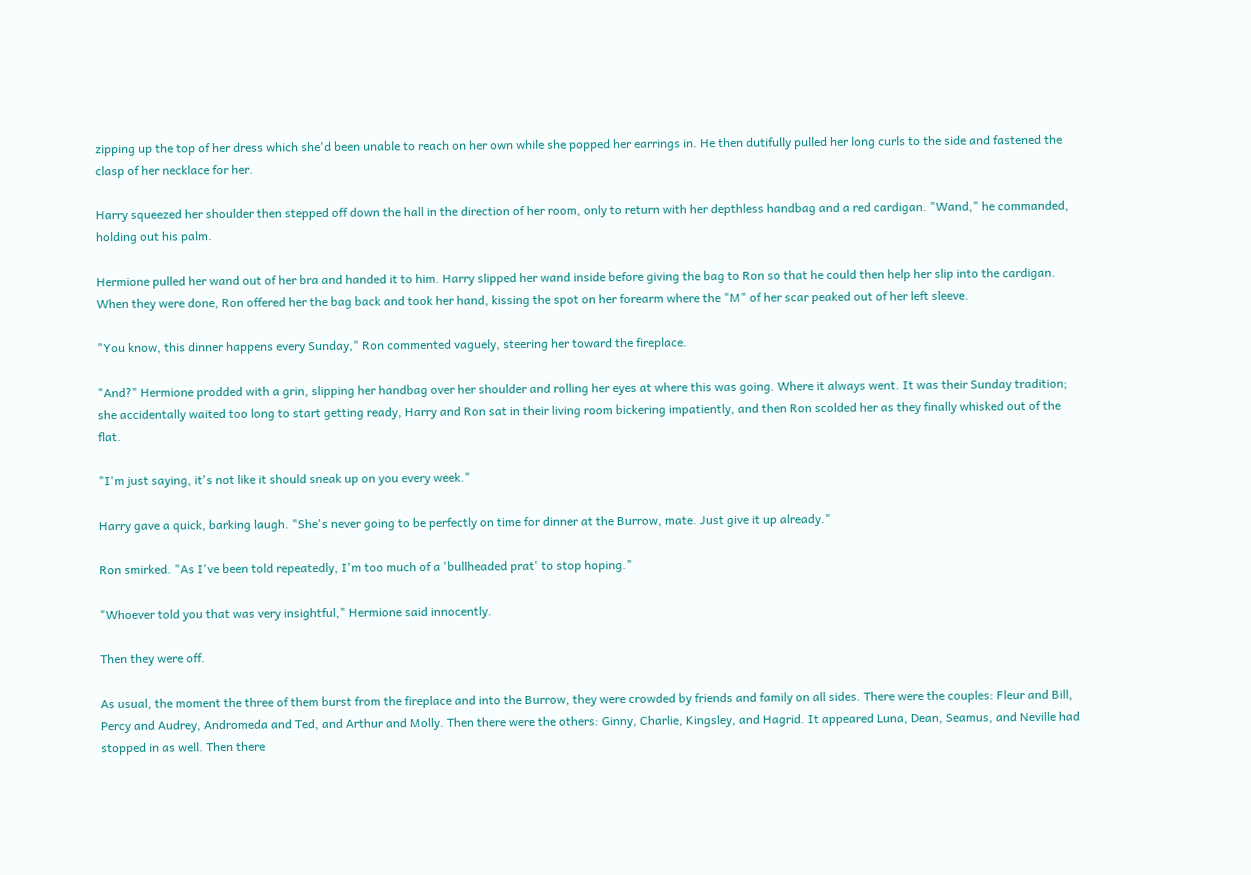zipping up the top of her dress which she'd been unable to reach on her own while she popped her earrings in. He then dutifully pulled her long curls to the side and fastened the clasp of her necklace for her.

Harry squeezed her shoulder then stepped off down the hall in the direction of her room, only to return with her depthless handbag and a red cardigan. "Wand," he commanded, holding out his palm.

Hermione pulled her wand out of her bra and handed it to him. Harry slipped her wand inside before giving the bag to Ron so that he could then help her slip into the cardigan. When they were done, Ron offered her the bag back and took her hand, kissing the spot on her forearm where the "M" of her scar peaked out of her left sleeve.

"You know, this dinner happens every Sunday," Ron commented vaguely, steering her toward the fireplace.

"And?" Hermione prodded with a grin, slipping her handbag over her shoulder and rolling her eyes at where this was going. Where it always went. It was their Sunday tradition; she accidentally waited too long to start getting ready, Harry and Ron sat in their living room bickering impatiently, and then Ron scolded her as they finally whisked out of the flat.

"I'm just saying, it's not like it should sneak up on you every week."

Harry gave a quick, barking laugh. "She's never going to be perfectly on time for dinner at the Burrow, mate. Just give it up already."

Ron smirked. "As I've been told repeatedly, I'm too much of a 'bullheaded prat' to stop hoping."

"Whoever told you that was very insightful," Hermione said innocently.

Then they were off.

As usual, the moment the three of them burst from the fireplace and into the Burrow, they were crowded by friends and family on all sides. There were the couples: Fleur and Bill, Percy and Audrey, Andromeda and Ted, and Arthur and Molly. Then there were the others: Ginny, Charlie, Kingsley, and Hagrid. It appeared Luna, Dean, Seamus, and Neville had stopped in as well. Then there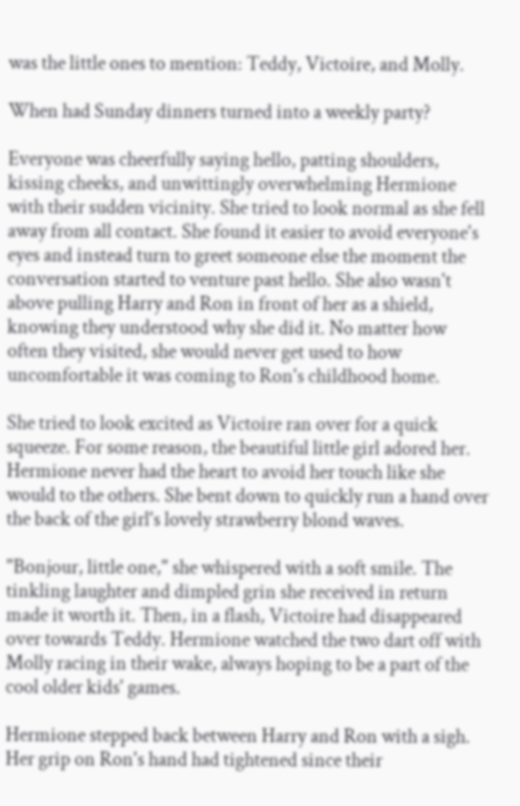was the little ones to mention: Teddy, Victoire, and Molly.

When had Sunday dinners turned into a weekly party?

Everyone was cheerfully saying hello, patting shoulders, kissing cheeks, and unwittingly overwhelming Hermione with their sudden vicinity. She tried to look normal as she fell away from all contact. She found it easier to avoid everyone's eyes and instead turn to greet someone else the moment the conversation started to venture past hello. She also wasn't above pulling Harry and Ron in front of her as a shield, knowing they understood why she did it. No matter how often they visited, she would never get used to how uncomfortable it was coming to Ron's childhood home.

She tried to look excited as Victoire ran over for a quick squeeze. For some reason, the beautiful little girl adored her. Hermione never had the heart to avoid her touch like she would to the others. She bent down to quickly run a hand over the back of the girl's lovely strawberry blond waves.

"Bonjour, little one," she whispered with a soft smile. The tinkling laughter and dimpled grin she received in return made it worth it. Then, in a flash, Victoire had disappeared over towards Teddy. Hermione watched the two dart off with Molly racing in their wake, always hoping to be a part of the cool older kids' games.

Hermione stepped back between Harry and Ron with a sigh. Her grip on Ron's hand had tightened since their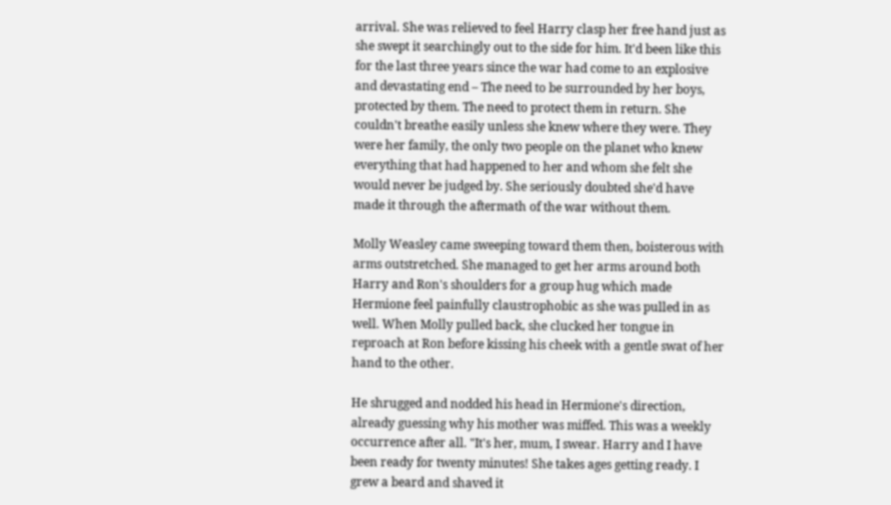arrival. She was relieved to feel Harry clasp her free hand just as she swept it searchingly out to the side for him. It'd been like this for the last three years since the war had come to an explosive and devastating end – The need to be surrounded by her boys, protected by them. The need to protect them in return. She couldn't breathe easily unless she knew where they were. They were her family, the only two people on the planet who knew everything that had happened to her and whom she felt she would never be judged by. She seriously doubted she'd have made it through the aftermath of the war without them.

Molly Weasley came sweeping toward them then, boisterous with arms outstretched. She managed to get her arms around both Harry and Ron's shoulders for a group hug which made Hermione feel painfully claustrophobic as she was pulled in as well. When Molly pulled back, she clucked her tongue in reproach at Ron before kissing his cheek with a gentle swat of her hand to the other.

He shrugged and nodded his head in Hermione's direction, already guessing why his mother was miffed. This was a weekly occurrence after all. "It's her, mum, I swear. Harry and I have been ready for twenty minutes! She takes ages getting ready. I grew a beard and shaved it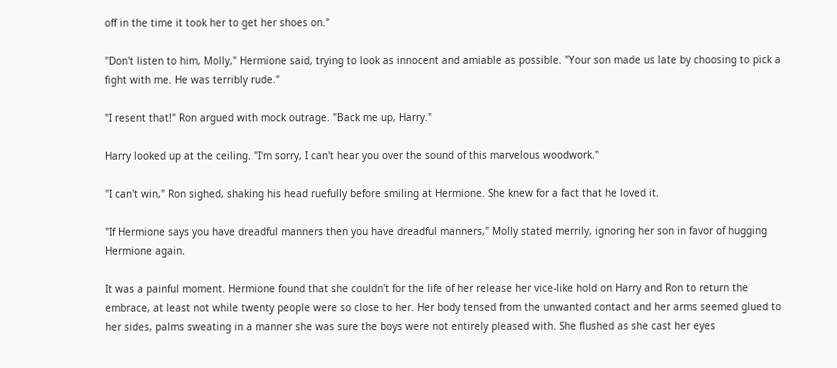off in the time it took her to get her shoes on."

"Don't listen to him, Molly," Hermione said, trying to look as innocent and amiable as possible. "Your son made us late by choosing to pick a fight with me. He was terribly rude."

"I resent that!" Ron argued with mock outrage. "Back me up, Harry."

Harry looked up at the ceiling. "I'm sorry, I can't hear you over the sound of this marvelous woodwork."

"I can't win," Ron sighed, shaking his head ruefully before smiling at Hermione. She knew for a fact that he loved it.

"If Hermione says you have dreadful manners then you have dreadful manners," Molly stated merrily, ignoring her son in favor of hugging Hermione again.

It was a painful moment. Hermione found that she couldn't for the life of her release her vice-like hold on Harry and Ron to return the embrace, at least not while twenty people were so close to her. Her body tensed from the unwanted contact and her arms seemed glued to her sides, palms sweating in a manner she was sure the boys were not entirely pleased with. She flushed as she cast her eyes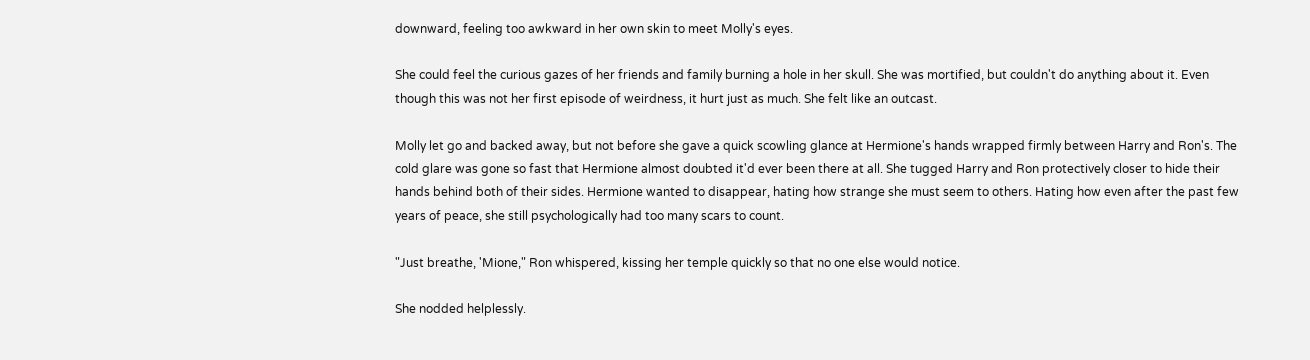downward, feeling too awkward in her own skin to meet Molly's eyes.

She could feel the curious gazes of her friends and family burning a hole in her skull. She was mortified, but couldn't do anything about it. Even though this was not her first episode of weirdness, it hurt just as much. She felt like an outcast.

Molly let go and backed away, but not before she gave a quick scowling glance at Hermione's hands wrapped firmly between Harry and Ron's. The cold glare was gone so fast that Hermione almost doubted it'd ever been there at all. She tugged Harry and Ron protectively closer to hide their hands behind both of their sides. Hermione wanted to disappear, hating how strange she must seem to others. Hating how even after the past few years of peace, she still psychologically had too many scars to count.

"Just breathe, 'Mione," Ron whispered, kissing her temple quickly so that no one else would notice.

She nodded helplessly.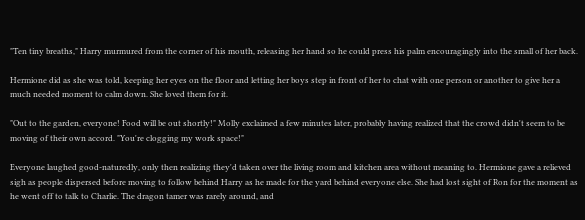"Ten tiny breaths," Harry murmured from the corner of his mouth, releasing her hand so he could press his palm encouragingly into the small of her back.

Hermione did as she was told, keeping her eyes on the floor and letting her boys step in front of her to chat with one person or another to give her a much needed moment to calm down. She loved them for it.

"Out to the garden, everyone! Food will be out shortly!" Molly exclaimed a few minutes later, probably having realized that the crowd didn't seem to be moving of their own accord. "You're clogging my work space!"

Everyone laughed good-naturedly, only then realizing they'd taken over the living room and kitchen area without meaning to. Hermione gave a relieved sigh as people dispersed before moving to follow behind Harry as he made for the yard behind everyone else. She had lost sight of Ron for the moment as he went off to talk to Charlie. The dragon tamer was rarely around, and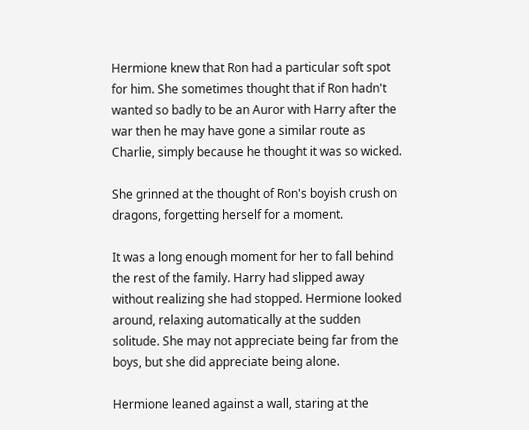Hermione knew that Ron had a particular soft spot for him. She sometimes thought that if Ron hadn't wanted so badly to be an Auror with Harry after the war then he may have gone a similar route as Charlie, simply because he thought it was so wicked.

She grinned at the thought of Ron's boyish crush on dragons, forgetting herself for a moment.

It was a long enough moment for her to fall behind the rest of the family. Harry had slipped away without realizing she had stopped. Hermione looked around, relaxing automatically at the sudden solitude. She may not appreciate being far from the boys, but she did appreciate being alone.

Hermione leaned against a wall, staring at the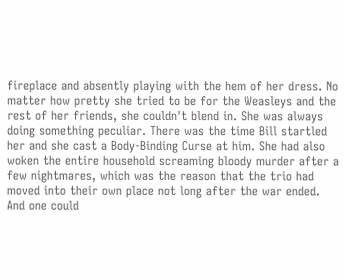fireplace and absently playing with the hem of her dress. No matter how pretty she tried to be for the Weasleys and the rest of her friends, she couldn't blend in. She was always doing something peculiar. There was the time Bill startled her and she cast a Body-Binding Curse at him. She had also woken the entire household screaming bloody murder after a few nightmares, which was the reason that the trio had moved into their own place not long after the war ended. And one could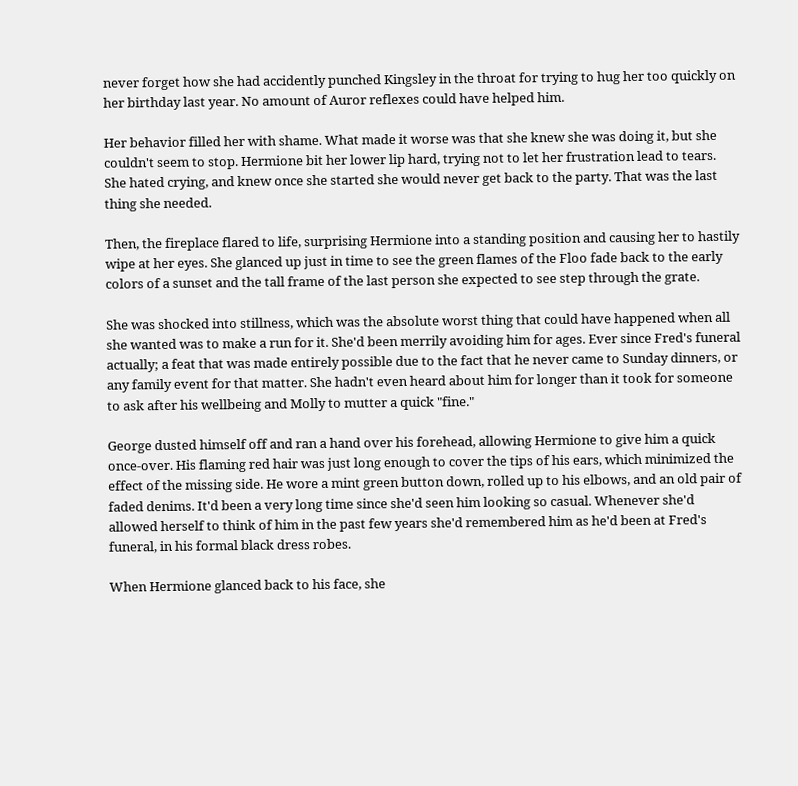never forget how she had accidently punched Kingsley in the throat for trying to hug her too quickly on her birthday last year. No amount of Auror reflexes could have helped him.

Her behavior filled her with shame. What made it worse was that she knew she was doing it, but she couldn't seem to stop. Hermione bit her lower lip hard, trying not to let her frustration lead to tears. She hated crying, and knew once she started she would never get back to the party. That was the last thing she needed.

Then, the fireplace flared to life, surprising Hermione into a standing position and causing her to hastily wipe at her eyes. She glanced up just in time to see the green flames of the Floo fade back to the early colors of a sunset and the tall frame of the last person she expected to see step through the grate.

She was shocked into stillness, which was the absolute worst thing that could have happened when all she wanted was to make a run for it. She'd been merrily avoiding him for ages. Ever since Fred's funeral actually; a feat that was made entirely possible due to the fact that he never came to Sunday dinners, or any family event for that matter. She hadn't even heard about him for longer than it took for someone to ask after his wellbeing and Molly to mutter a quick "fine."

George dusted himself off and ran a hand over his forehead, allowing Hermione to give him a quick once-over. His flaming red hair was just long enough to cover the tips of his ears, which minimized the effect of the missing side. He wore a mint green button down, rolled up to his elbows, and an old pair of faded denims. It'd been a very long time since she'd seen him looking so casual. Whenever she'd allowed herself to think of him in the past few years she'd remembered him as he'd been at Fred's funeral, in his formal black dress robes.

When Hermione glanced back to his face, she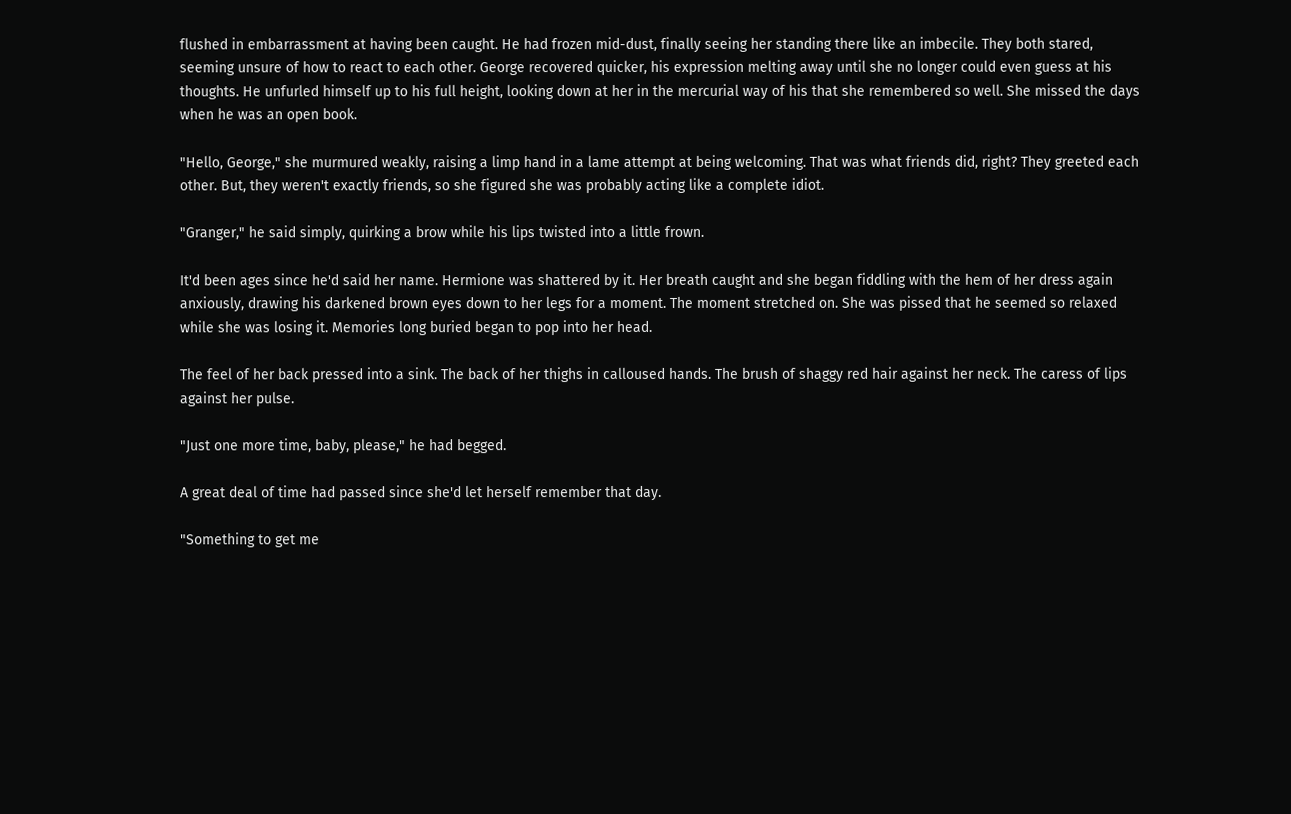flushed in embarrassment at having been caught. He had frozen mid-dust, finally seeing her standing there like an imbecile. They both stared, seeming unsure of how to react to each other. George recovered quicker, his expression melting away until she no longer could even guess at his thoughts. He unfurled himself up to his full height, looking down at her in the mercurial way of his that she remembered so well. She missed the days when he was an open book.

"Hello, George," she murmured weakly, raising a limp hand in a lame attempt at being welcoming. That was what friends did, right? They greeted each other. But, they weren't exactly friends, so she figured she was probably acting like a complete idiot.

"Granger," he said simply, quirking a brow while his lips twisted into a little frown.

It'd been ages since he'd said her name. Hermione was shattered by it. Her breath caught and she began fiddling with the hem of her dress again anxiously, drawing his darkened brown eyes down to her legs for a moment. The moment stretched on. She was pissed that he seemed so relaxed while she was losing it. Memories long buried began to pop into her head.

The feel of her back pressed into a sink. The back of her thighs in calloused hands. The brush of shaggy red hair against her neck. The caress of lips against her pulse.

"Just one more time, baby, please," he had begged.

A great deal of time had passed since she'd let herself remember that day.

"Something to get me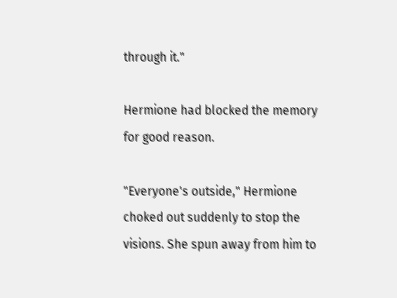through it."

Hermione had blocked the memory for good reason.

"Everyone's outside," Hermione choked out suddenly to stop the visions. She spun away from him to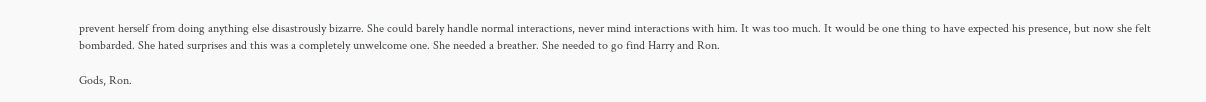prevent herself from doing anything else disastrously bizarre. She could barely handle normal interactions, never mind interactions with him. It was too much. It would be one thing to have expected his presence, but now she felt bombarded. She hated surprises and this was a completely unwelcome one. She needed a breather. She needed to go find Harry and Ron.

Gods, Ron.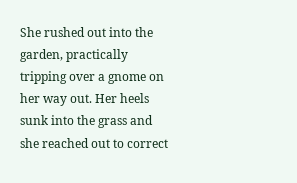She rushed out into the garden, practically tripping over a gnome on her way out. Her heels sunk into the grass and she reached out to correct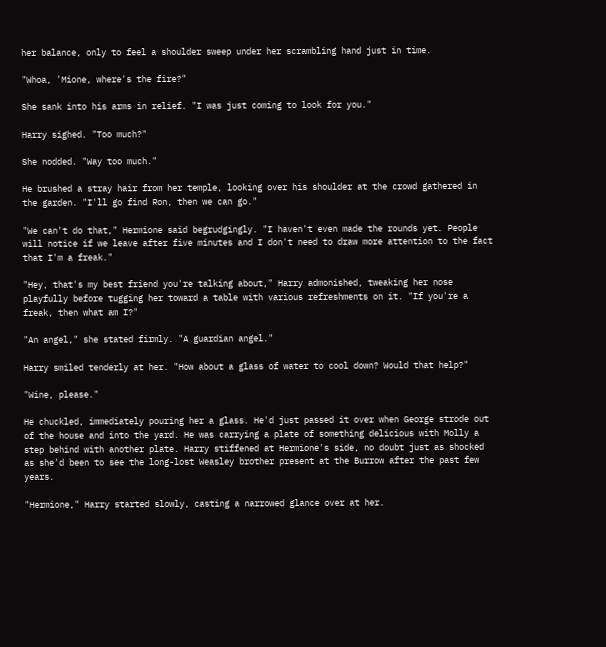her balance, only to feel a shoulder sweep under her scrambling hand just in time.

"Whoa, 'Mione, where's the fire?"

She sank into his arms in relief. "I was just coming to look for you."

Harry sighed. "Too much?"

She nodded. "Way too much."

He brushed a stray hair from her temple, looking over his shoulder at the crowd gathered in the garden. "I'll go find Ron, then we can go."

"We can't do that," Hermione said begrudgingly. "I haven't even made the rounds yet. People will notice if we leave after five minutes and I don't need to draw more attention to the fact that I'm a freak."

"Hey, that's my best friend you're talking about," Harry admonished, tweaking her nose playfully before tugging her toward a table with various refreshments on it. "If you're a freak, then what am I?"

"An angel," she stated firmly. "A guardian angel."

Harry smiled tenderly at her. "How about a glass of water to cool down? Would that help?"

"Wine, please."

He chuckled, immediately pouring her a glass. He'd just passed it over when George strode out of the house and into the yard. He was carrying a plate of something delicious with Molly a step behind with another plate. Harry stiffened at Hermione's side, no doubt just as shocked as she'd been to see the long-lost Weasley brother present at the Burrow after the past few years.

"Hermione," Harry started slowly, casting a narrowed glance over at her.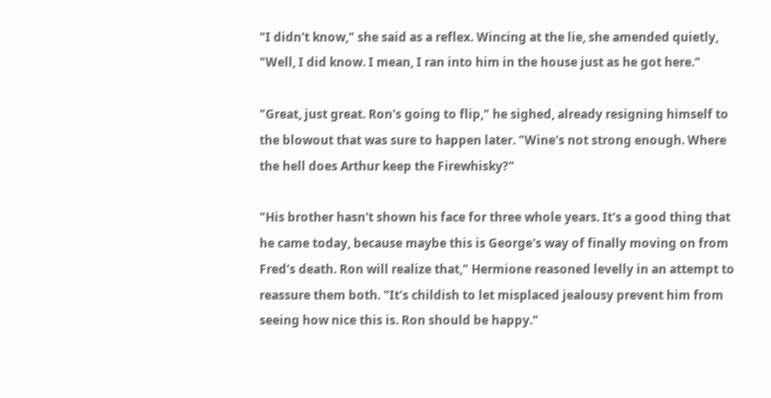"I didn't know," she said as a reflex. Wincing at the lie, she amended quietly, "Well, I did know. I mean, I ran into him in the house just as he got here."

"Great, just great. Ron's going to flip," he sighed, already resigning himself to the blowout that was sure to happen later. "Wine's not strong enough. Where the hell does Arthur keep the Firewhisky?"

"His brother hasn't shown his face for three whole years. It's a good thing that he came today, because maybe this is George's way of finally moving on from Fred's death. Ron will realize that," Hermione reasoned levelly in an attempt to reassure them both. "It's childish to let misplaced jealousy prevent him from seeing how nice this is. Ron should be happy."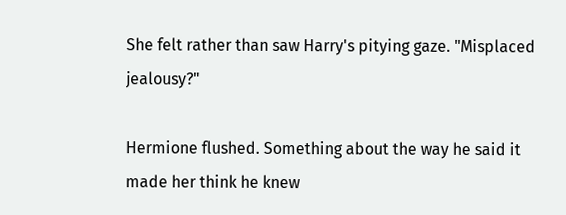She felt rather than saw Harry's pitying gaze. "Misplaced jealousy?"

Hermione flushed. Something about the way he said it made her think he knew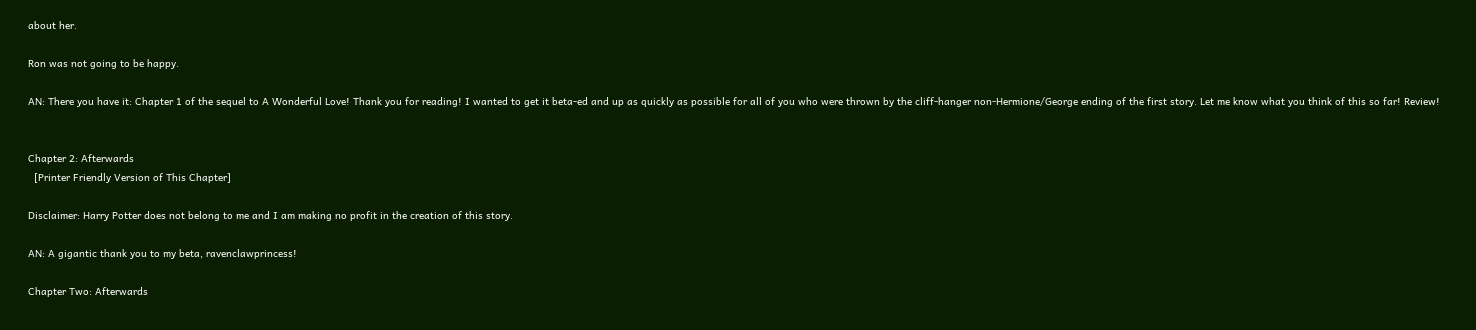about her.

Ron was not going to be happy.

AN: There you have it: Chapter 1 of the sequel to A Wonderful Love! Thank you for reading! I wanted to get it beta-ed and up as quickly as possible for all of you who were thrown by the cliff-hanger non-Hermione/George ending of the first story. Let me know what you think of this so far! Review!


Chapter 2: Afterwards
  [Printer Friendly Version of This Chapter]

Disclaimer: Harry Potter does not belong to me and I am making no profit in the creation of this story.

AN: A gigantic thank you to my beta, ravenclawprincess!

Chapter Two: Afterwards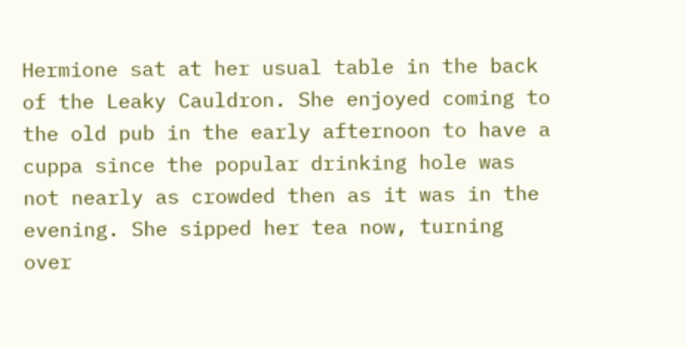Hermione sat at her usual table in the back of the Leaky Cauldron. She enjoyed coming to the old pub in the early afternoon to have a cuppa since the popular drinking hole was not nearly as crowded then as it was in the evening. She sipped her tea now, turning over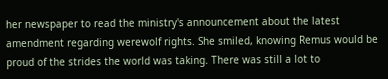her newspaper to read the ministry's announcement about the latest amendment regarding werewolf rights. She smiled, knowing Remus would be proud of the strides the world was taking. There was still a lot to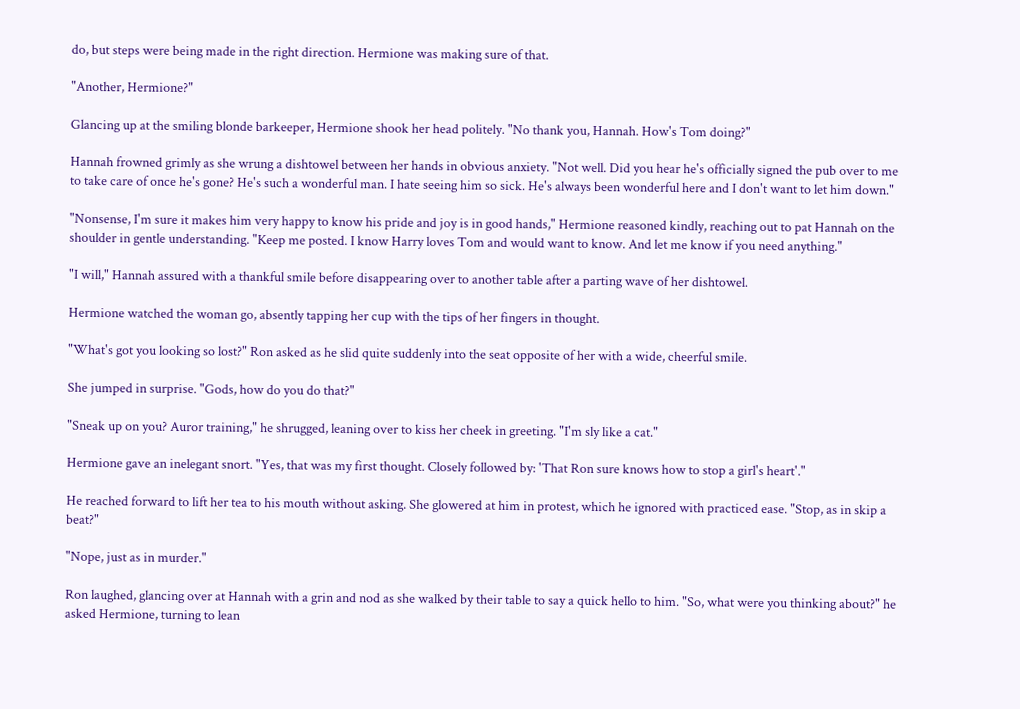do, but steps were being made in the right direction. Hermione was making sure of that.

"Another, Hermione?"

Glancing up at the smiling blonde barkeeper, Hermione shook her head politely. "No thank you, Hannah. How's Tom doing?"

Hannah frowned grimly as she wrung a dishtowel between her hands in obvious anxiety. "Not well. Did you hear he's officially signed the pub over to me to take care of once he's gone? He's such a wonderful man. I hate seeing him so sick. He's always been wonderful here and I don't want to let him down."

"Nonsense, I'm sure it makes him very happy to know his pride and joy is in good hands," Hermione reasoned kindly, reaching out to pat Hannah on the shoulder in gentle understanding. "Keep me posted. I know Harry loves Tom and would want to know. And let me know if you need anything."

"I will," Hannah assured with a thankful smile before disappearing over to another table after a parting wave of her dishtowel.

Hermione watched the woman go, absently tapping her cup with the tips of her fingers in thought.

"What's got you looking so lost?" Ron asked as he slid quite suddenly into the seat opposite of her with a wide, cheerful smile.

She jumped in surprise. "Gods, how do you do that?"

"Sneak up on you? Auror training," he shrugged, leaning over to kiss her cheek in greeting. "I'm sly like a cat."

Hermione gave an inelegant snort. "Yes, that was my first thought. Closely followed by: 'That Ron sure knows how to stop a girl's heart'."

He reached forward to lift her tea to his mouth without asking. She glowered at him in protest, which he ignored with practiced ease. "Stop, as in skip a beat?"

"Nope, just as in murder."

Ron laughed, glancing over at Hannah with a grin and nod as she walked by their table to say a quick hello to him. "So, what were you thinking about?" he asked Hermione, turning to lean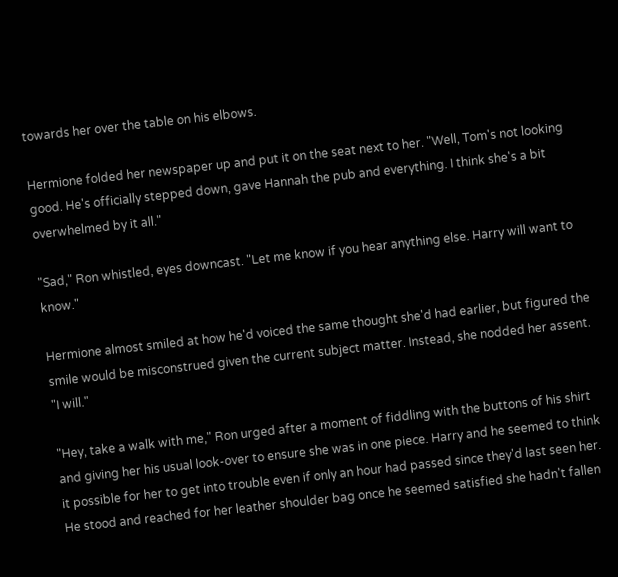towards her over the table on his elbows.

Hermione folded her newspaper up and put it on the seat next to her. "Well, Tom's not looking good. He's officially stepped down, gave Hannah the pub and everything. I think she's a bit overwhelmed by it all."

"Sad," Ron whistled, eyes downcast. "Let me know if you hear anything else. Harry will want to know."

Hermione almost smiled at how he'd voiced the same thought she'd had earlier, but figured the smile would be misconstrued given the current subject matter. Instead, she nodded her assent. "I will."

"Hey, take a walk with me," Ron urged after a moment of fiddling with the buttons of his shirt and giving her his usual look-over to ensure she was in one piece. Harry and he seemed to think it possible for her to get into trouble even if only an hour had passed since they'd last seen her. He stood and reached for her leather shoulder bag once he seemed satisfied she hadn't fallen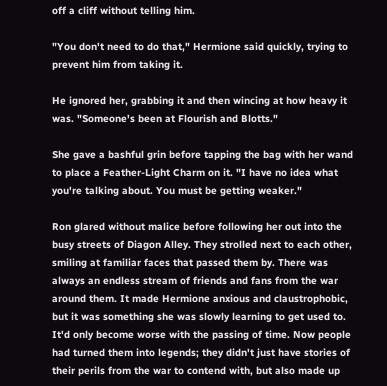off a cliff without telling him.

"You don't need to do that," Hermione said quickly, trying to prevent him from taking it.

He ignored her, grabbing it and then wincing at how heavy it was. "Someone's been at Flourish and Blotts."

She gave a bashful grin before tapping the bag with her wand to place a Feather-Light Charm on it. "I have no idea what you're talking about. You must be getting weaker."

Ron glared without malice before following her out into the busy streets of Diagon Alley. They strolled next to each other, smiling at familiar faces that passed them by. There was always an endless stream of friends and fans from the war around them. It made Hermione anxious and claustrophobic, but it was something she was slowly learning to get used to. It'd only become worse with the passing of time. Now people had turned them into legends; they didn't just have stories of their perils from the war to contend with, but also made up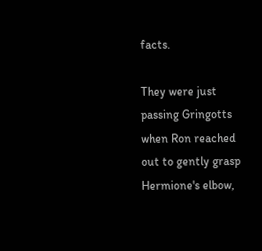facts.

They were just passing Gringotts when Ron reached out to gently grasp Hermione's elbow,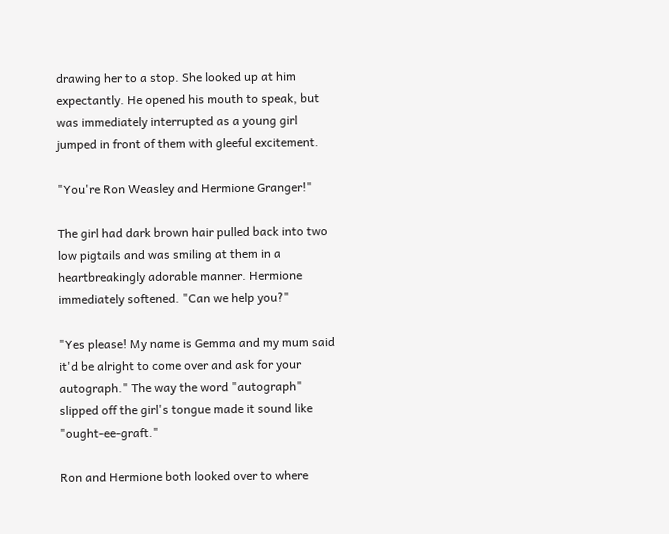drawing her to a stop. She looked up at him expectantly. He opened his mouth to speak, but was immediately interrupted as a young girl jumped in front of them with gleeful excitement.

"You're Ron Weasley and Hermione Granger!"

The girl had dark brown hair pulled back into two low pigtails and was smiling at them in a heartbreakingly adorable manner. Hermione immediately softened. "Can we help you?"

"Yes please! My name is Gemma and my mum said it'd be alright to come over and ask for your autograph." The way the word "autograph" slipped off the girl's tongue made it sound like "ought-ee-graft."

Ron and Hermione both looked over to where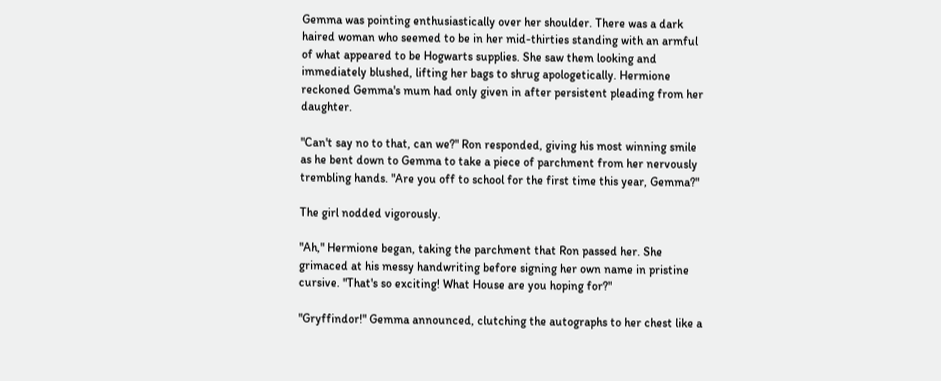Gemma was pointing enthusiastically over her shoulder. There was a dark haired woman who seemed to be in her mid-thirties standing with an armful of what appeared to be Hogwarts supplies. She saw them looking and immediately blushed, lifting her bags to shrug apologetically. Hermione reckoned Gemma's mum had only given in after persistent pleading from her daughter.

"Can't say no to that, can we?" Ron responded, giving his most winning smile as he bent down to Gemma to take a piece of parchment from her nervously trembling hands. "Are you off to school for the first time this year, Gemma?"

The girl nodded vigorously.

"Ah," Hermione began, taking the parchment that Ron passed her. She grimaced at his messy handwriting before signing her own name in pristine cursive. "That's so exciting! What House are you hoping for?"

"Gryffindor!" Gemma announced, clutching the autographs to her chest like a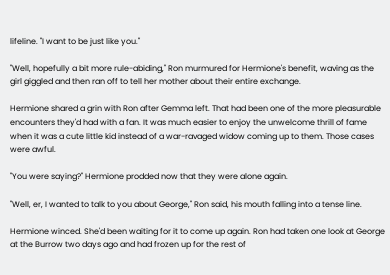lifeline. "I want to be just like you."

"Well, hopefully a bit more rule-abiding," Ron murmured for Hermione's benefit, waving as the girl giggled and then ran off to tell her mother about their entire exchange.

Hermione shared a grin with Ron after Gemma left. That had been one of the more pleasurable encounters they'd had with a fan. It was much easier to enjoy the unwelcome thrill of fame when it was a cute little kid instead of a war-ravaged widow coming up to them. Those cases were awful.

"You were saying?" Hermione prodded now that they were alone again.

"Well, er, I wanted to talk to you about George," Ron said, his mouth falling into a tense line.

Hermione winced. She'd been waiting for it to come up again. Ron had taken one look at George at the Burrow two days ago and had frozen up for the rest of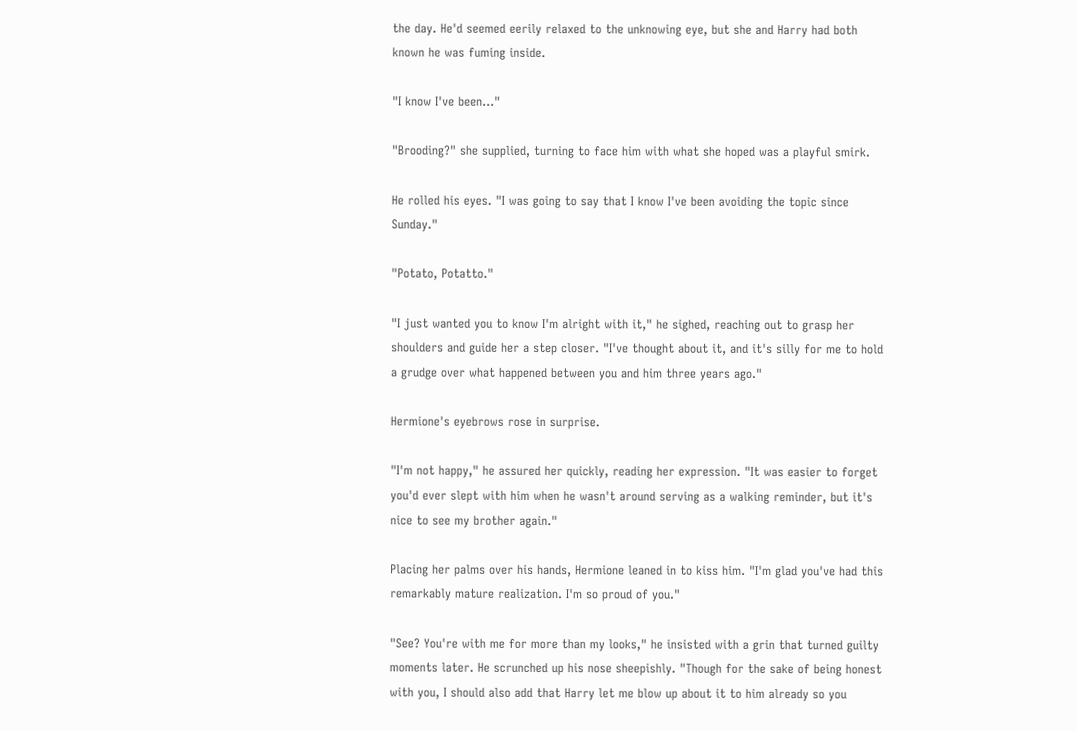the day. He'd seemed eerily relaxed to the unknowing eye, but she and Harry had both known he was fuming inside.

"I know I've been…"

"Brooding?" she supplied, turning to face him with what she hoped was a playful smirk.

He rolled his eyes. "I was going to say that I know I've been avoiding the topic since Sunday."

"Potato, Potatto."

"I just wanted you to know I'm alright with it," he sighed, reaching out to grasp her shoulders and guide her a step closer. "I've thought about it, and it's silly for me to hold a grudge over what happened between you and him three years ago."

Hermione's eyebrows rose in surprise.

"I'm not happy," he assured her quickly, reading her expression. "It was easier to forget you'd ever slept with him when he wasn't around serving as a walking reminder, but it's nice to see my brother again."

Placing her palms over his hands, Hermione leaned in to kiss him. "I'm glad you've had this remarkably mature realization. I'm so proud of you."

"See? You're with me for more than my looks," he insisted with a grin that turned guilty moments later. He scrunched up his nose sheepishly. "Though for the sake of being honest with you, I should also add that Harry let me blow up about it to him already so you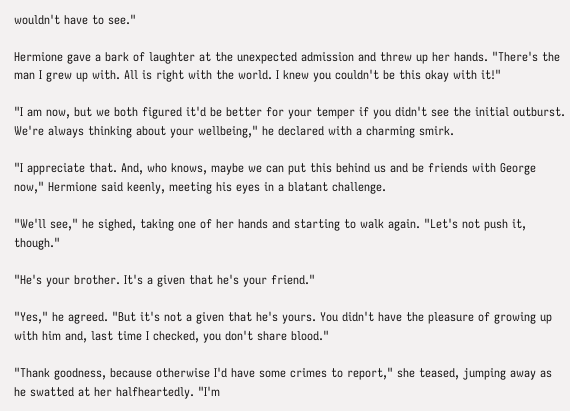wouldn't have to see."

Hermione gave a bark of laughter at the unexpected admission and threw up her hands. "There's the man I grew up with. All is right with the world. I knew you couldn't be this okay with it!"

"I am now, but we both figured it'd be better for your temper if you didn't see the initial outburst. We're always thinking about your wellbeing," he declared with a charming smirk.

"I appreciate that. And, who knows, maybe we can put this behind us and be friends with George now," Hermione said keenly, meeting his eyes in a blatant challenge.

"We'll see," he sighed, taking one of her hands and starting to walk again. "Let's not push it, though."

"He's your brother. It's a given that he's your friend."

"Yes," he agreed. "But it's not a given that he's yours. You didn't have the pleasure of growing up with him and, last time I checked, you don't share blood."

"Thank goodness, because otherwise I'd have some crimes to report," she teased, jumping away as he swatted at her halfheartedly. "I'm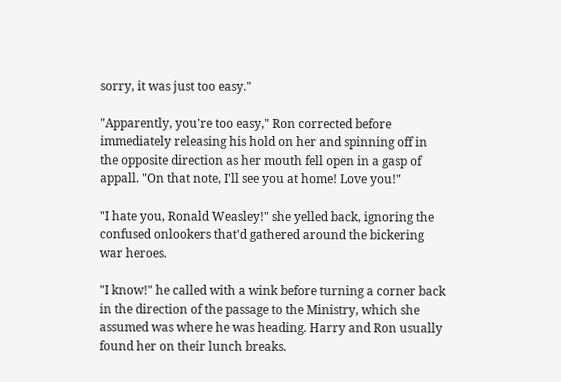sorry, it was just too easy."

"Apparently, you're too easy," Ron corrected before immediately releasing his hold on her and spinning off in the opposite direction as her mouth fell open in a gasp of appall. "On that note, I'll see you at home! Love you!"

"I hate you, Ronald Weasley!" she yelled back, ignoring the confused onlookers that'd gathered around the bickering war heroes.

"I know!" he called with a wink before turning a corner back in the direction of the passage to the Ministry, which she assumed was where he was heading. Harry and Ron usually found her on their lunch breaks.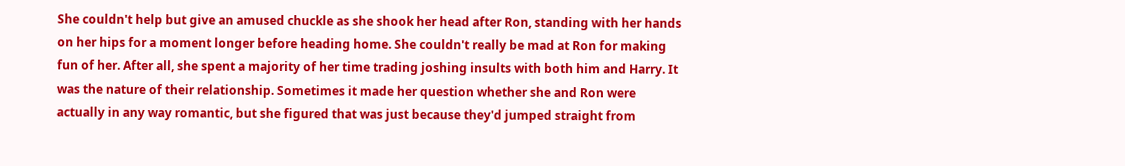She couldn't help but give an amused chuckle as she shook her head after Ron, standing with her hands on her hips for a moment longer before heading home. She couldn't really be mad at Ron for making fun of her. After all, she spent a majority of her time trading joshing insults with both him and Harry. It was the nature of their relationship. Sometimes it made her question whether she and Ron were actually in any way romantic, but she figured that was just because they'd jumped straight from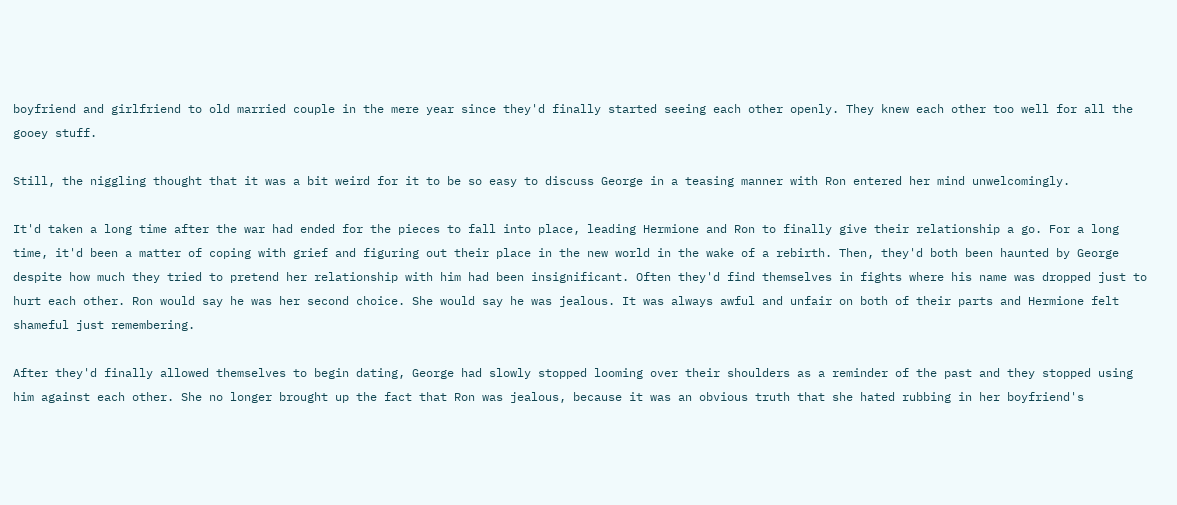boyfriend and girlfriend to old married couple in the mere year since they'd finally started seeing each other openly. They knew each other too well for all the gooey stuff.

Still, the niggling thought that it was a bit weird for it to be so easy to discuss George in a teasing manner with Ron entered her mind unwelcomingly.

It'd taken a long time after the war had ended for the pieces to fall into place, leading Hermione and Ron to finally give their relationship a go. For a long time, it'd been a matter of coping with grief and figuring out their place in the new world in the wake of a rebirth. Then, they'd both been haunted by George despite how much they tried to pretend her relationship with him had been insignificant. Often they'd find themselves in fights where his name was dropped just to hurt each other. Ron would say he was her second choice. She would say he was jealous. It was always awful and unfair on both of their parts and Hermione felt shameful just remembering.

After they'd finally allowed themselves to begin dating, George had slowly stopped looming over their shoulders as a reminder of the past and they stopped using him against each other. She no longer brought up the fact that Ron was jealous, because it was an obvious truth that she hated rubbing in her boyfriend's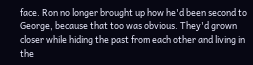face. Ron no longer brought up how he'd been second to George, because that too was obvious. They'd grown closer while hiding the past from each other and living in the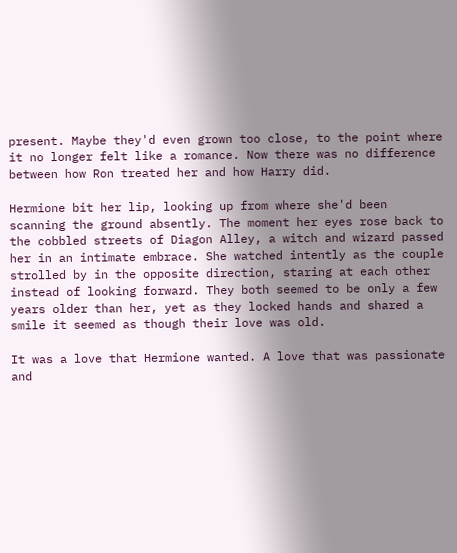present. Maybe they'd even grown too close, to the point where it no longer felt like a romance. Now there was no difference between how Ron treated her and how Harry did.

Hermione bit her lip, looking up from where she'd been scanning the ground absently. The moment her eyes rose back to the cobbled streets of Diagon Alley, a witch and wizard passed her in an intimate embrace. She watched intently as the couple strolled by in the opposite direction, staring at each other instead of looking forward. They both seemed to be only a few years older than her, yet as they locked hands and shared a smile it seemed as though their love was old.

It was a love that Hermione wanted. A love that was passionate and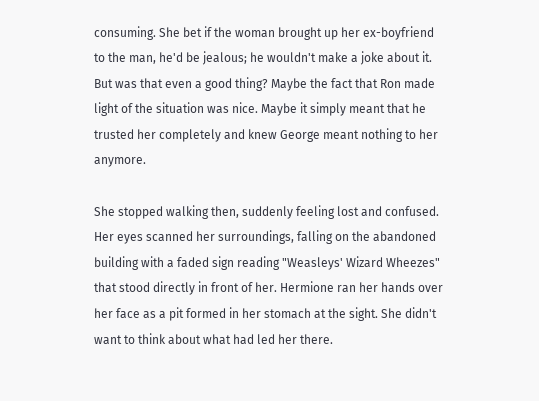consuming. She bet if the woman brought up her ex-boyfriend to the man, he'd be jealous; he wouldn't make a joke about it. But was that even a good thing? Maybe the fact that Ron made light of the situation was nice. Maybe it simply meant that he trusted her completely and knew George meant nothing to her anymore.

She stopped walking then, suddenly feeling lost and confused. Her eyes scanned her surroundings, falling on the abandoned building with a faded sign reading "Weasleys' Wizard Wheezes" that stood directly in front of her. Hermione ran her hands over her face as a pit formed in her stomach at the sight. She didn't want to think about what had led her there.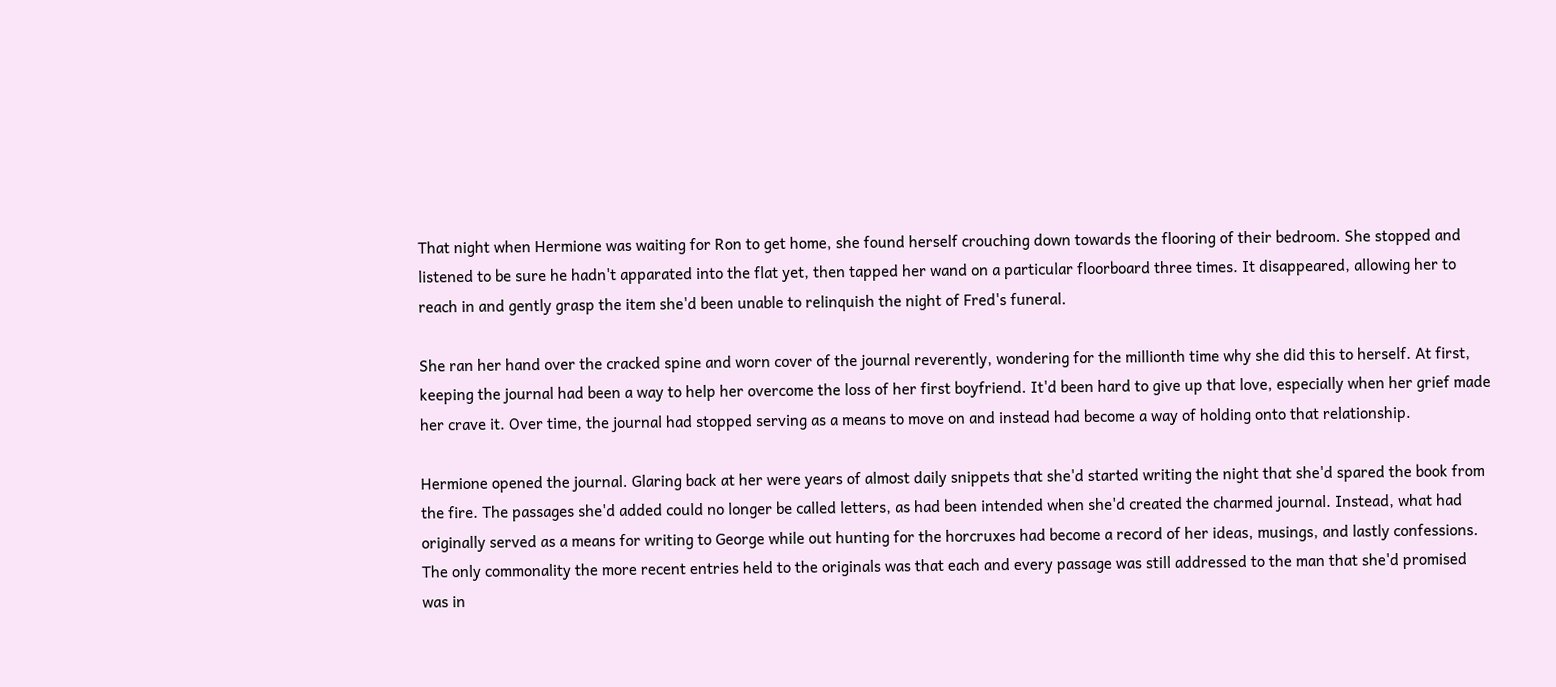That night when Hermione was waiting for Ron to get home, she found herself crouching down towards the flooring of their bedroom. She stopped and listened to be sure he hadn't apparated into the flat yet, then tapped her wand on a particular floorboard three times. It disappeared, allowing her to reach in and gently grasp the item she'd been unable to relinquish the night of Fred's funeral.

She ran her hand over the cracked spine and worn cover of the journal reverently, wondering for the millionth time why she did this to herself. At first, keeping the journal had been a way to help her overcome the loss of her first boyfriend. It'd been hard to give up that love, especially when her grief made her crave it. Over time, the journal had stopped serving as a means to move on and instead had become a way of holding onto that relationship.

Hermione opened the journal. Glaring back at her were years of almost daily snippets that she'd started writing the night that she'd spared the book from the fire. The passages she'd added could no longer be called letters, as had been intended when she'd created the charmed journal. Instead, what had originally served as a means for writing to George while out hunting for the horcruxes had become a record of her ideas, musings, and lastly confessions. The only commonality the more recent entries held to the originals was that each and every passage was still addressed to the man that she'd promised was in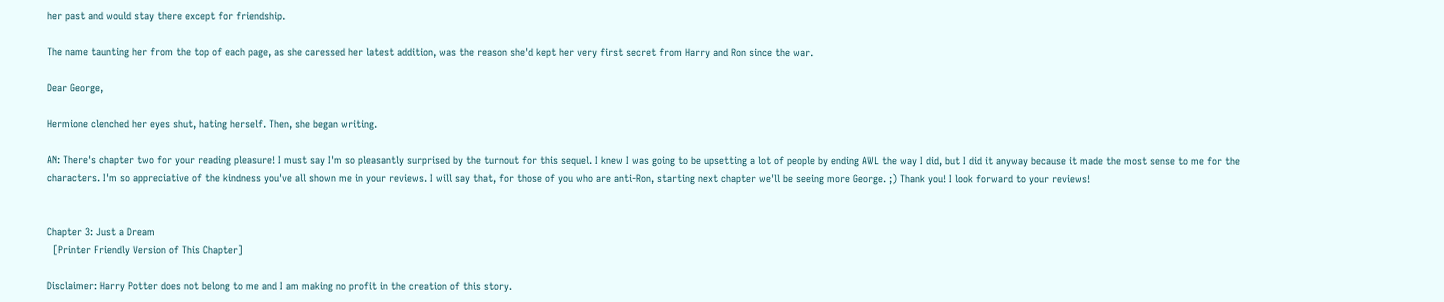her past and would stay there except for friendship.

The name taunting her from the top of each page, as she caressed her latest addition, was the reason she'd kept her very first secret from Harry and Ron since the war.

Dear George,

Hermione clenched her eyes shut, hating herself. Then, she began writing.

AN: There's chapter two for your reading pleasure! I must say I'm so pleasantly surprised by the turnout for this sequel. I knew I was going to be upsetting a lot of people by ending AWL the way I did, but I did it anyway because it made the most sense to me for the characters. I'm so appreciative of the kindness you've all shown me in your reviews. I will say that, for those of you who are anti-Ron, starting next chapter we'll be seeing more George. ;) Thank you! I look forward to your reviews!


Chapter 3: Just a Dream
  [Printer Friendly Version of This Chapter]

Disclaimer: Harry Potter does not belong to me and I am making no profit in the creation of this story.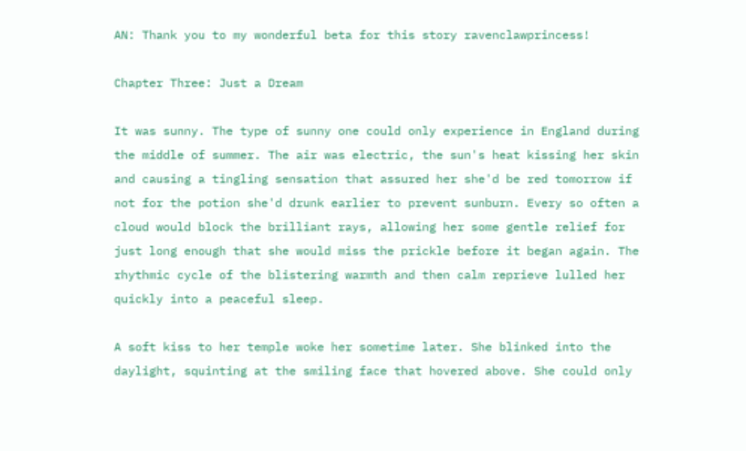AN: Thank you to my wonderful beta for this story ravenclawprincess!

Chapter Three: Just a Dream

It was sunny. The type of sunny one could only experience in England during the middle of summer. The air was electric, the sun's heat kissing her skin and causing a tingling sensation that assured her she'd be red tomorrow if not for the potion she'd drunk earlier to prevent sunburn. Every so often a cloud would block the brilliant rays, allowing her some gentle relief for just long enough that she would miss the prickle before it began again. The rhythmic cycle of the blistering warmth and then calm reprieve lulled her quickly into a peaceful sleep.

A soft kiss to her temple woke her sometime later. She blinked into the daylight, squinting at the smiling face that hovered above. She could only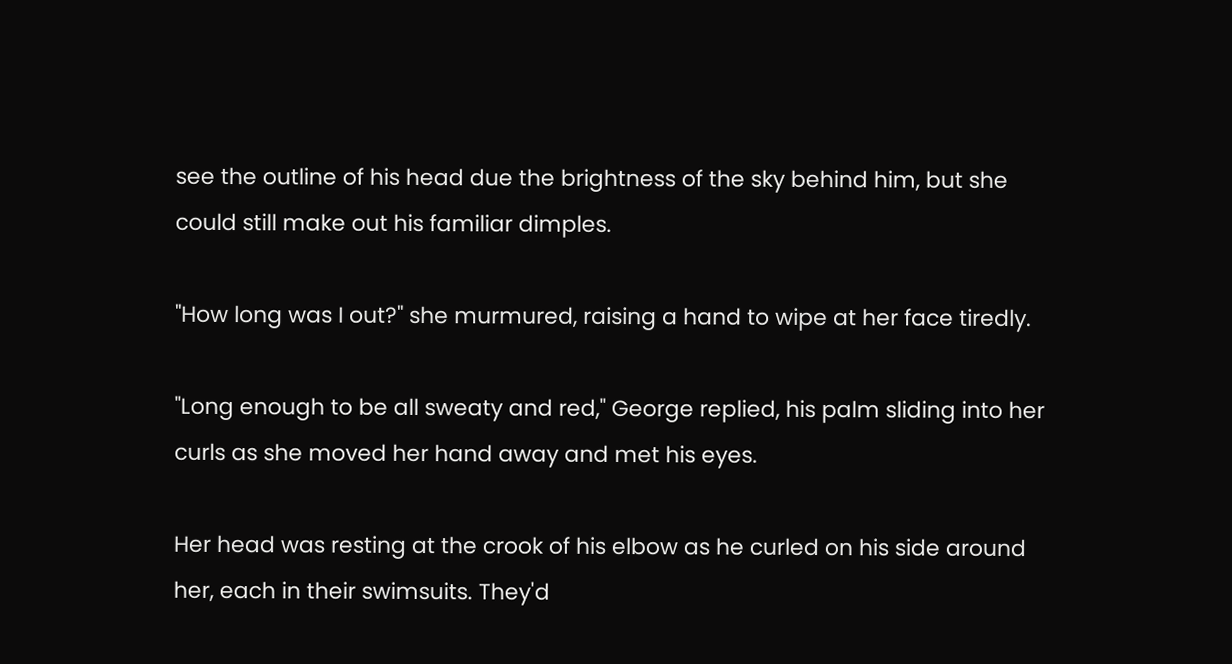see the outline of his head due the brightness of the sky behind him, but she could still make out his familiar dimples.

"How long was I out?" she murmured, raising a hand to wipe at her face tiredly.

"Long enough to be all sweaty and red," George replied, his palm sliding into her curls as she moved her hand away and met his eyes.

Her head was resting at the crook of his elbow as he curled on his side around her, each in their swimsuits. They'd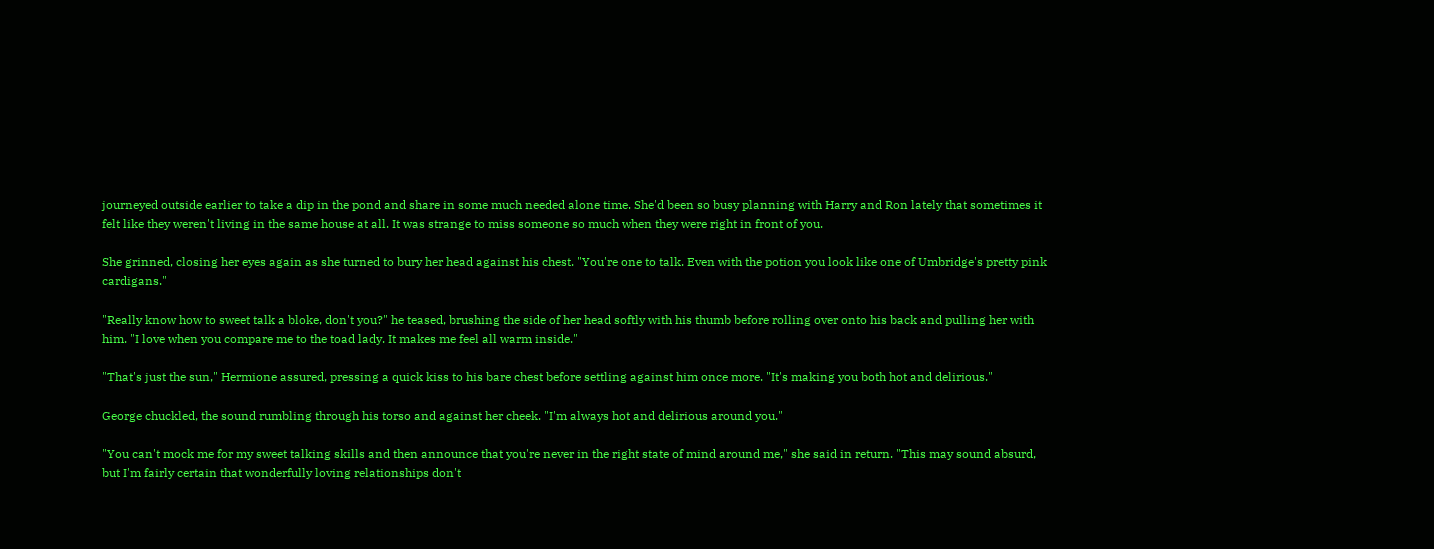journeyed outside earlier to take a dip in the pond and share in some much needed alone time. She'd been so busy planning with Harry and Ron lately that sometimes it felt like they weren't living in the same house at all. It was strange to miss someone so much when they were right in front of you.

She grinned, closing her eyes again as she turned to bury her head against his chest. "You're one to talk. Even with the potion you look like one of Umbridge's pretty pink cardigans."

"Really know how to sweet talk a bloke, don't you?" he teased, brushing the side of her head softly with his thumb before rolling over onto his back and pulling her with him. "I love when you compare me to the toad lady. It makes me feel all warm inside."

"That's just the sun," Hermione assured, pressing a quick kiss to his bare chest before settling against him once more. "It's making you both hot and delirious."

George chuckled, the sound rumbling through his torso and against her cheek. "I'm always hot and delirious around you."

"You can't mock me for my sweet talking skills and then announce that you're never in the right state of mind around me," she said in return. "This may sound absurd, but I'm fairly certain that wonderfully loving relationships don't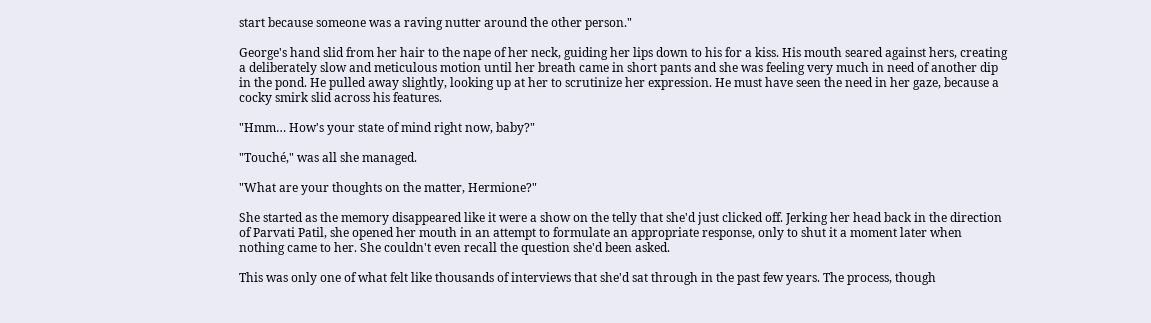start because someone was a raving nutter around the other person."

George's hand slid from her hair to the nape of her neck, guiding her lips down to his for a kiss. His mouth seared against hers, creating a deliberately slow and meticulous motion until her breath came in short pants and she was feeling very much in need of another dip in the pond. He pulled away slightly, looking up at her to scrutinize her expression. He must have seen the need in her gaze, because a cocky smirk slid across his features.

"Hmm… How's your state of mind right now, baby?"

"Touché," was all she managed.

"What are your thoughts on the matter, Hermione?"

She started as the memory disappeared like it were a show on the telly that she'd just clicked off. Jerking her head back in the direction of Parvati Patil, she opened her mouth in an attempt to formulate an appropriate response, only to shut it a moment later when nothing came to her. She couldn't even recall the question she'd been asked.

This was only one of what felt like thousands of interviews that she'd sat through in the past few years. The process, though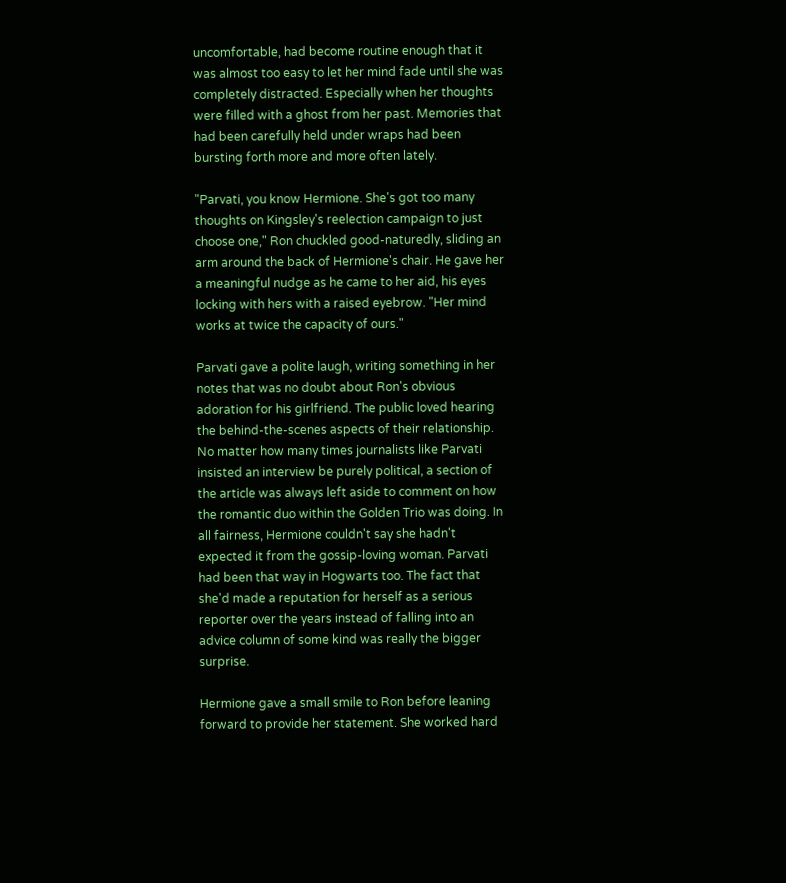uncomfortable, had become routine enough that it was almost too easy to let her mind fade until she was completely distracted. Especially when her thoughts were filled with a ghost from her past. Memories that had been carefully held under wraps had been bursting forth more and more often lately.

"Parvati, you know Hermione. She's got too many thoughts on Kingsley's reelection campaign to just choose one," Ron chuckled good-naturedly, sliding an arm around the back of Hermione's chair. He gave her a meaningful nudge as he came to her aid, his eyes locking with hers with a raised eyebrow. "Her mind works at twice the capacity of ours."

Parvati gave a polite laugh, writing something in her notes that was no doubt about Ron's obvious adoration for his girlfriend. The public loved hearing the behind-the-scenes aspects of their relationship. No matter how many times journalists like Parvati insisted an interview be purely political, a section of the article was always left aside to comment on how the romantic duo within the Golden Trio was doing. In all fairness, Hermione couldn't say she hadn't expected it from the gossip-loving woman. Parvati had been that way in Hogwarts too. The fact that she'd made a reputation for herself as a serious reporter over the years instead of falling into an advice column of some kind was really the bigger surprise.

Hermione gave a small smile to Ron before leaning forward to provide her statement. She worked hard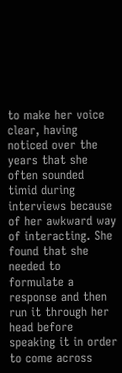to make her voice clear, having noticed over the years that she often sounded timid during interviews because of her awkward way of interacting. She found that she needed to formulate a response and then run it through her head before speaking it in order to come across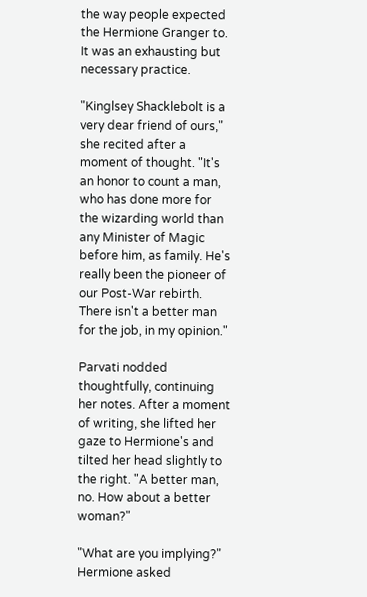the way people expected the Hermione Granger to. It was an exhausting but necessary practice.

"Kinglsey Shacklebolt is a very dear friend of ours," she recited after a moment of thought. "It's an honor to count a man, who has done more for the wizarding world than any Minister of Magic before him, as family. He's really been the pioneer of our Post-War rebirth. There isn't a better man for the job, in my opinion."

Parvati nodded thoughtfully, continuing her notes. After a moment of writing, she lifted her gaze to Hermione's and tilted her head slightly to the right. "A better man, no. How about a better woman?"

"What are you implying?" Hermione asked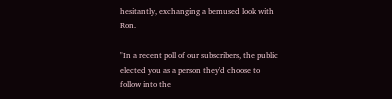hesitantly, exchanging a bemused look with Ron.

"In a recent poll of our subscribers, the public elected you as a person they'd choose to follow into the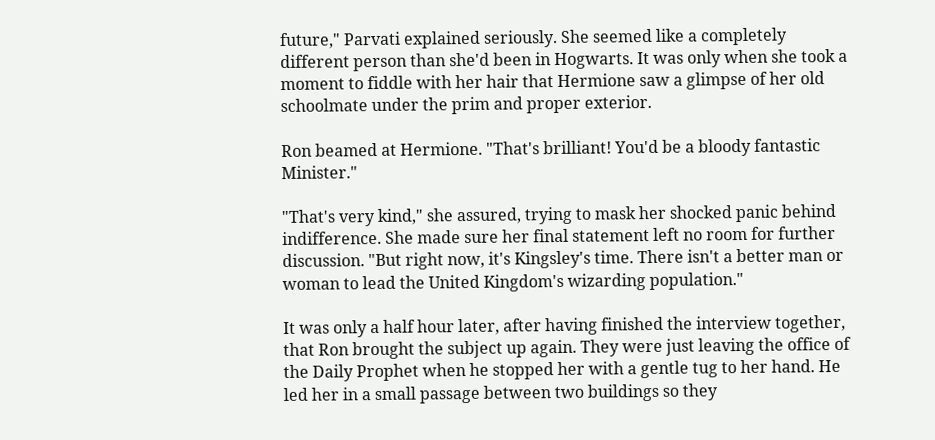future," Parvati explained seriously. She seemed like a completely different person than she'd been in Hogwarts. It was only when she took a moment to fiddle with her hair that Hermione saw a glimpse of her old schoolmate under the prim and proper exterior.

Ron beamed at Hermione. "That's brilliant! You'd be a bloody fantastic Minister."

"That's very kind," she assured, trying to mask her shocked panic behind indifference. She made sure her final statement left no room for further discussion. "But right now, it's Kingsley's time. There isn't a better man or woman to lead the United Kingdom's wizarding population."

It was only a half hour later, after having finished the interview together, that Ron brought the subject up again. They were just leaving the office of the Daily Prophet when he stopped her with a gentle tug to her hand. He led her in a small passage between two buildings so they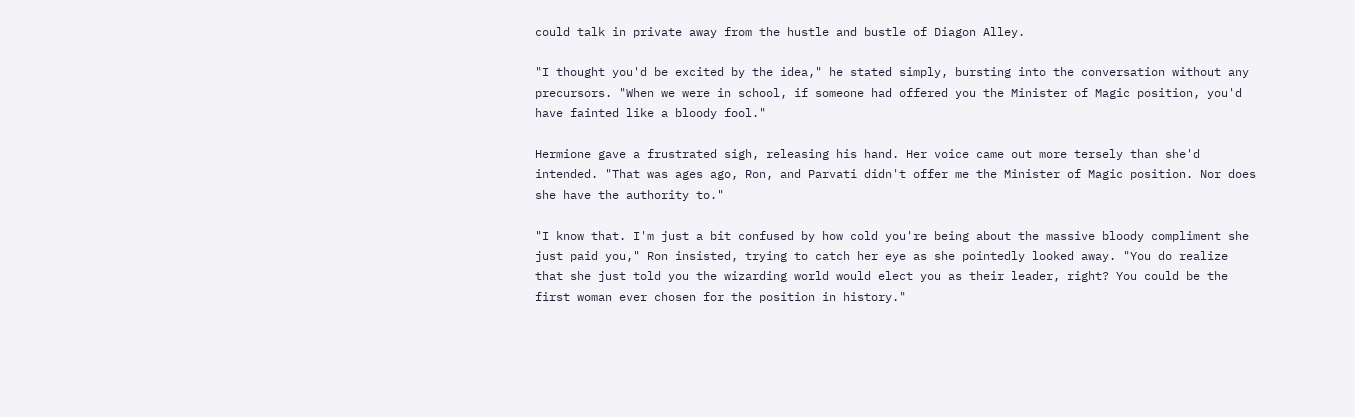could talk in private away from the hustle and bustle of Diagon Alley.

"I thought you'd be excited by the idea," he stated simply, bursting into the conversation without any precursors. "When we were in school, if someone had offered you the Minister of Magic position, you'd have fainted like a bloody fool."

Hermione gave a frustrated sigh, releasing his hand. Her voice came out more tersely than she'd intended. "That was ages ago, Ron, and Parvati didn't offer me the Minister of Magic position. Nor does she have the authority to."

"I know that. I'm just a bit confused by how cold you're being about the massive bloody compliment she just paid you," Ron insisted, trying to catch her eye as she pointedly looked away. "You do realize that she just told you the wizarding world would elect you as their leader, right? You could be the first woman ever chosen for the position in history."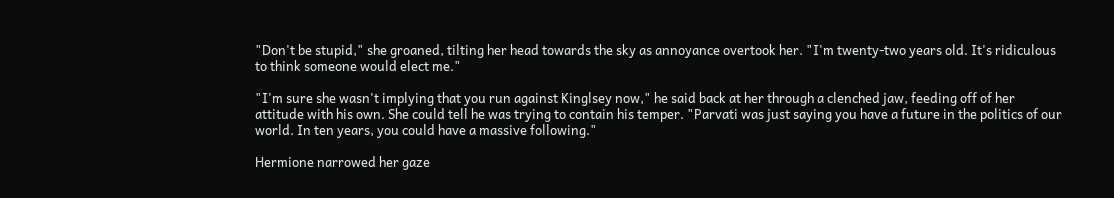"Don't be stupid," she groaned, tilting her head towards the sky as annoyance overtook her. "I'm twenty-two years old. It's ridiculous to think someone would elect me."

"I'm sure she wasn't implying that you run against Kinglsey now," he said back at her through a clenched jaw, feeding off of her attitude with his own. She could tell he was trying to contain his temper. "Parvati was just saying you have a future in the politics of our world. In ten years, you could have a massive following."

Hermione narrowed her gaze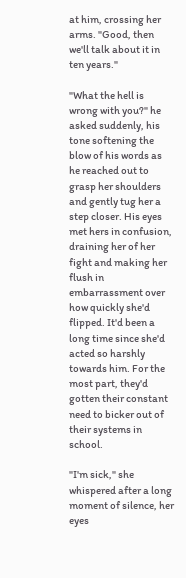at him, crossing her arms. "Good, then we'll talk about it in ten years."

"What the hell is wrong with you?" he asked suddenly, his tone softening the blow of his words as he reached out to grasp her shoulders and gently tug her a step closer. His eyes met hers in confusion, draining her of her fight and making her flush in embarrassment over how quickly she'd flipped. It'd been a long time since she'd acted so harshly towards him. For the most part, they'd gotten their constant need to bicker out of their systems in school.

"I'm sick," she whispered after a long moment of silence, her eyes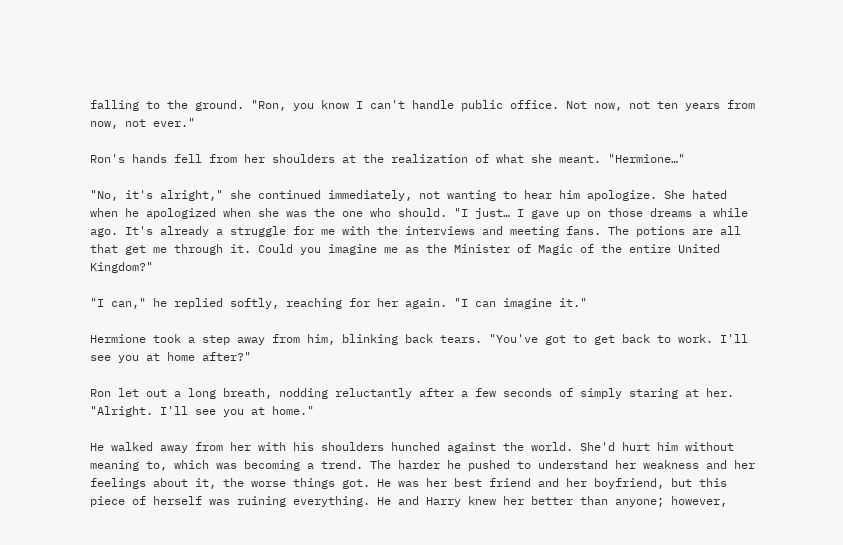falling to the ground. "Ron, you know I can't handle public office. Not now, not ten years from now, not ever."

Ron's hands fell from her shoulders at the realization of what she meant. "Hermione…"

"No, it's alright," she continued immediately, not wanting to hear him apologize. She hated when he apologized when she was the one who should. "I just… I gave up on those dreams a while ago. It's already a struggle for me with the interviews and meeting fans. The potions are all that get me through it. Could you imagine me as the Minister of Magic of the entire United Kingdom?"

"I can," he replied softly, reaching for her again. "I can imagine it."

Hermione took a step away from him, blinking back tears. "You've got to get back to work. I'll see you at home after?"

Ron let out a long breath, nodding reluctantly after a few seconds of simply staring at her. "Alright. I'll see you at home."

He walked away from her with his shoulders hunched against the world. She'd hurt him without meaning to, which was becoming a trend. The harder he pushed to understand her weakness and her feelings about it, the worse things got. He was her best friend and her boyfriend, but this piece of herself was ruining everything. He and Harry knew her better than anyone; however,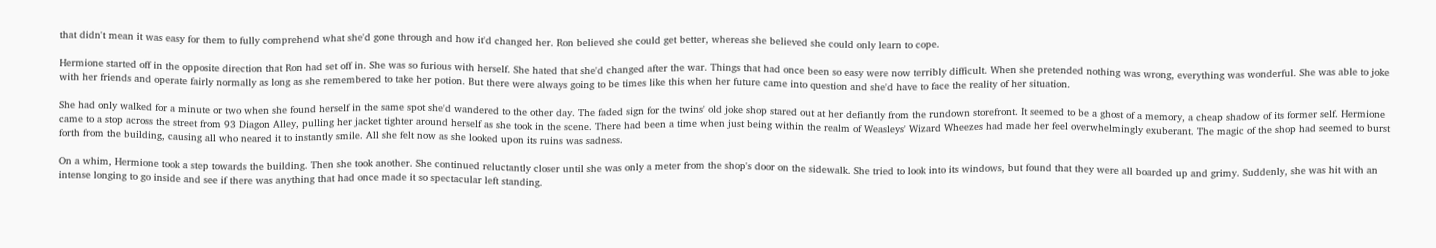that didn't mean it was easy for them to fully comprehend what she'd gone through and how it'd changed her. Ron believed she could get better, whereas she believed she could only learn to cope.

Hermione started off in the opposite direction that Ron had set off in. She was so furious with herself. She hated that she'd changed after the war. Things that had once been so easy were now terribly difficult. When she pretended nothing was wrong, everything was wonderful. She was able to joke with her friends and operate fairly normally as long as she remembered to take her potion. But there were always going to be times like this when her future came into question and she'd have to face the reality of her situation.

She had only walked for a minute or two when she found herself in the same spot she'd wandered to the other day. The faded sign for the twins' old joke shop stared out at her defiantly from the rundown storefront. It seemed to be a ghost of a memory, a cheap shadow of its former self. Hermione came to a stop across the street from 93 Diagon Alley, pulling her jacket tighter around herself as she took in the scene. There had been a time when just being within the realm of Weasleys' Wizard Wheezes had made her feel overwhelmingly exuberant. The magic of the shop had seemed to burst forth from the building, causing all who neared it to instantly smile. All she felt now as she looked upon its ruins was sadness.

On a whim, Hermione took a step towards the building. Then she took another. She continued reluctantly closer until she was only a meter from the shop's door on the sidewalk. She tried to look into its windows, but found that they were all boarded up and grimy. Suddenly, she was hit with an intense longing to go inside and see if there was anything that had once made it so spectacular left standing.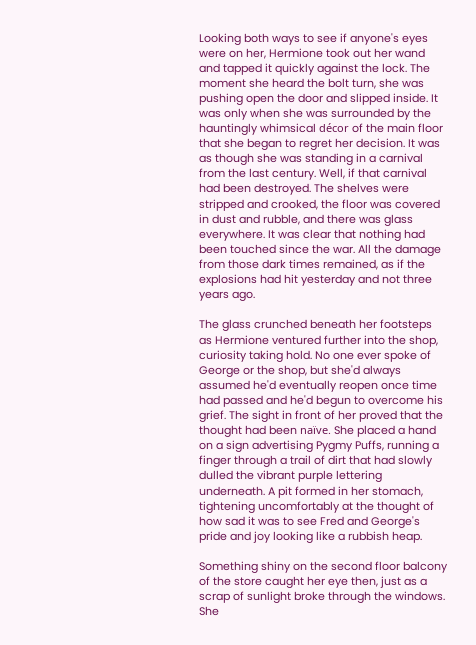Looking both ways to see if anyone's eyes were on her, Hermione took out her wand and tapped it quickly against the lock. The moment she heard the bolt turn, she was pushing open the door and slipped inside. It was only when she was surrounded by the hauntingly whimsical décor of the main floor that she began to regret her decision. It was as though she was standing in a carnival from the last century. Well, if that carnival had been destroyed. The shelves were stripped and crooked, the floor was covered in dust and rubble, and there was glass everywhere. It was clear that nothing had been touched since the war. All the damage from those dark times remained, as if the explosions had hit yesterday and not three years ago.

The glass crunched beneath her footsteps as Hermione ventured further into the shop, curiosity taking hold. No one ever spoke of George or the shop, but she'd always assumed he'd eventually reopen once time had passed and he'd begun to overcome his grief. The sight in front of her proved that the thought had been naïve. She placed a hand on a sign advertising Pygmy Puffs, running a finger through a trail of dirt that had slowly dulled the vibrant purple lettering underneath. A pit formed in her stomach, tightening uncomfortably at the thought of how sad it was to see Fred and George's pride and joy looking like a rubbish heap.

Something shiny on the second floor balcony of the store caught her eye then, just as a scrap of sunlight broke through the windows. She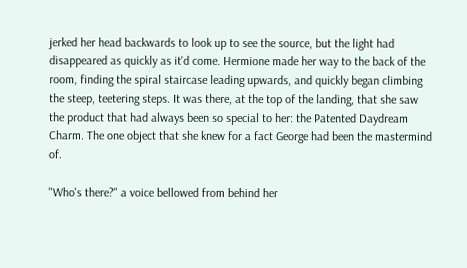jerked her head backwards to look up to see the source, but the light had disappeared as quickly as it'd come. Hermione made her way to the back of the room, finding the spiral staircase leading upwards, and quickly began climbing the steep, teetering steps. It was there, at the top of the landing, that she saw the product that had always been so special to her: the Patented Daydream Charm. The one object that she knew for a fact George had been the mastermind of.

"Who's there?" a voice bellowed from behind her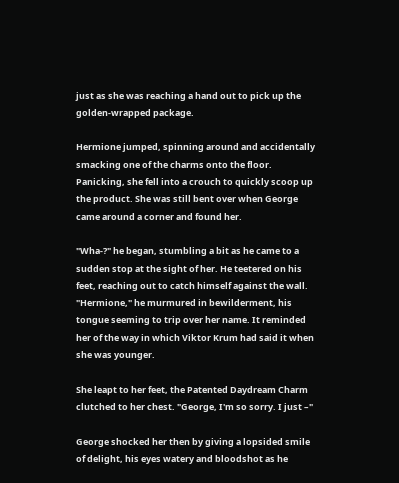just as she was reaching a hand out to pick up the golden-wrapped package.

Hermione jumped, spinning around and accidentally smacking one of the charms onto the floor. Panicking, she fell into a crouch to quickly scoop up the product. She was still bent over when George came around a corner and found her.

"Wha-?" he began, stumbling a bit as he came to a sudden stop at the sight of her. He teetered on his feet, reaching out to catch himself against the wall. "Hermione," he murmured in bewilderment, his tongue seeming to trip over her name. It reminded her of the way in which Viktor Krum had said it when she was younger.

She leapt to her feet, the Patented Daydream Charm clutched to her chest. "George, I'm so sorry. I just –"

George shocked her then by giving a lopsided smile of delight, his eyes watery and bloodshot as he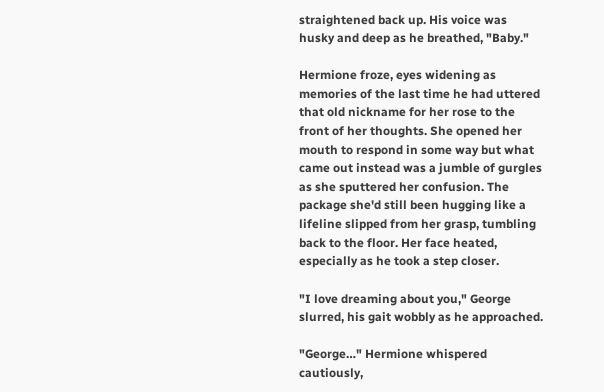straightened back up. His voice was husky and deep as he breathed, "Baby."

Hermione froze, eyes widening as memories of the last time he had uttered that old nickname for her rose to the front of her thoughts. She opened her mouth to respond in some way but what came out instead was a jumble of gurgles as she sputtered her confusion. The package she'd still been hugging like a lifeline slipped from her grasp, tumbling back to the floor. Her face heated, especially as he took a step closer.

"I love dreaming about you," George slurred, his gait wobbly as he approached.

"George…" Hermione whispered cautiously,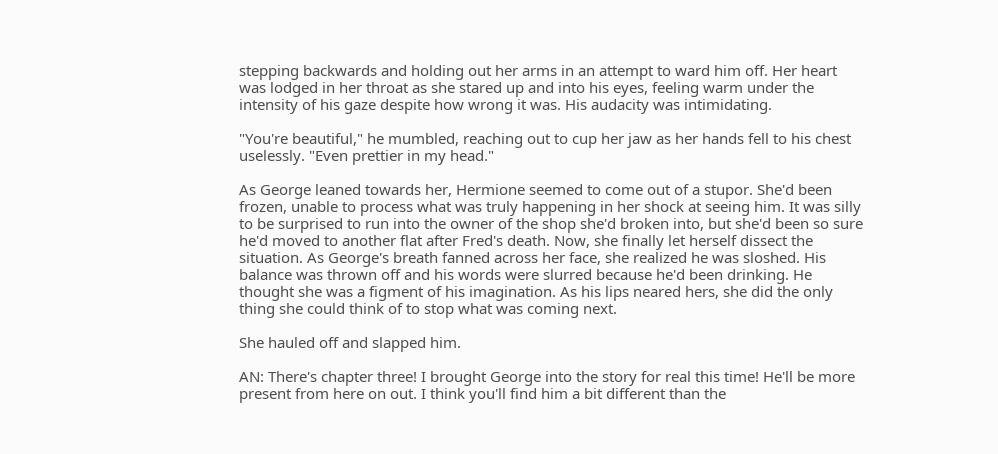stepping backwards and holding out her arms in an attempt to ward him off. Her heart was lodged in her throat as she stared up and into his eyes, feeling warm under the intensity of his gaze despite how wrong it was. His audacity was intimidating.

"You're beautiful," he mumbled, reaching out to cup her jaw as her hands fell to his chest uselessly. "Even prettier in my head."

As George leaned towards her, Hermione seemed to come out of a stupor. She'd been frozen, unable to process what was truly happening in her shock at seeing him. It was silly to be surprised to run into the owner of the shop she'd broken into, but she'd been so sure he'd moved to another flat after Fred's death. Now, she finally let herself dissect the situation. As George's breath fanned across her face, she realized he was sloshed. His balance was thrown off and his words were slurred because he'd been drinking. He thought she was a figment of his imagination. As his lips neared hers, she did the only thing she could think of to stop what was coming next.

She hauled off and slapped him.

AN: There's chapter three! I brought George into the story for real this time! He'll be more present from here on out. I think you'll find him a bit different than the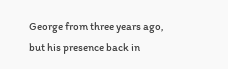George from three years ago, but his presence back in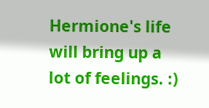Hermione's life will bring up a lot of feelings. :)